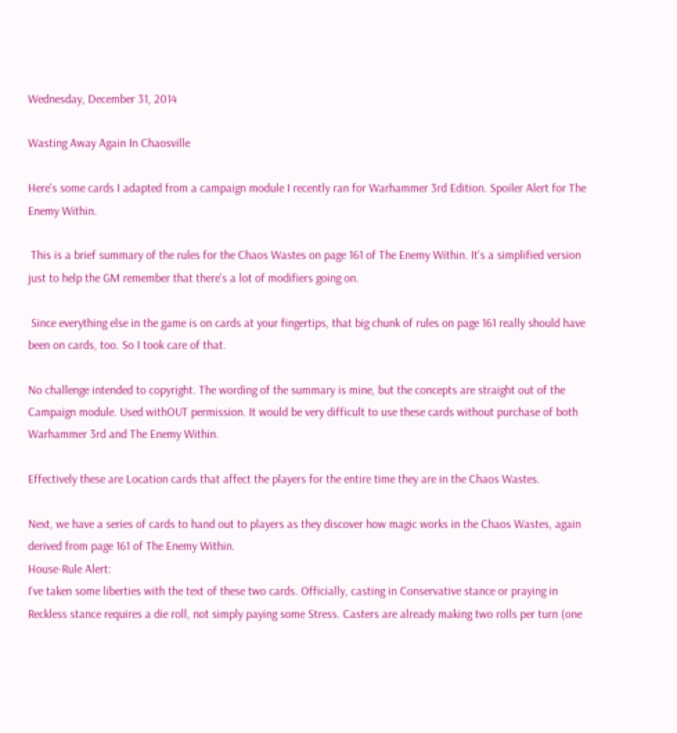Wednesday, December 31, 2014

Wasting Away Again In Chaosville

Here's some cards I adapted from a campaign module I recently ran for Warhammer 3rd Edition. Spoiler Alert for The Enemy Within.

 This is a brief summary of the rules for the Chaos Wastes on page 161 of The Enemy Within. It's a simplified version just to help the GM remember that there's a lot of modifiers going on.

 Since everything else in the game is on cards at your fingertips, that big chunk of rules on page 161 really should have been on cards, too. So I took care of that.

No challenge intended to copyright. The wording of the summary is mine, but the concepts are straight out of the Campaign module. Used withOUT permission. It would be very difficult to use these cards without purchase of both Warhammer 3rd and The Enemy Within.

Effectively these are Location cards that affect the players for the entire time they are in the Chaos Wastes.

Next, we have a series of cards to hand out to players as they discover how magic works in the Chaos Wastes, again derived from page 161 of The Enemy Within.
House-Rule Alert:
I've taken some liberties with the text of these two cards. Officially, casting in Conservative stance or praying in Reckless stance requires a die roll, not simply paying some Stress. Casters are already making two rolls per turn (one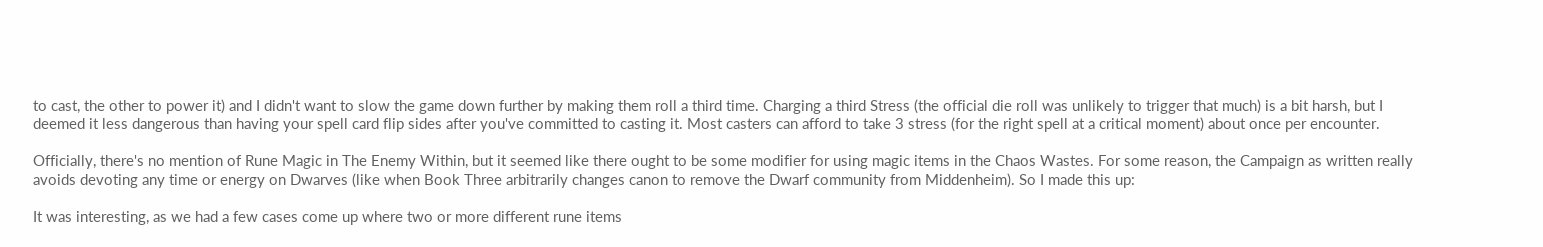to cast, the other to power it) and I didn't want to slow the game down further by making them roll a third time. Charging a third Stress (the official die roll was unlikely to trigger that much) is a bit harsh, but I deemed it less dangerous than having your spell card flip sides after you've committed to casting it. Most casters can afford to take 3 stress (for the right spell at a critical moment) about once per encounter.

Officially, there's no mention of Rune Magic in The Enemy Within, but it seemed like there ought to be some modifier for using magic items in the Chaos Wastes. For some reason, the Campaign as written really avoids devoting any time or energy on Dwarves (like when Book Three arbitrarily changes canon to remove the Dwarf community from Middenheim). So I made this up:

It was interesting, as we had a few cases come up where two or more different rune items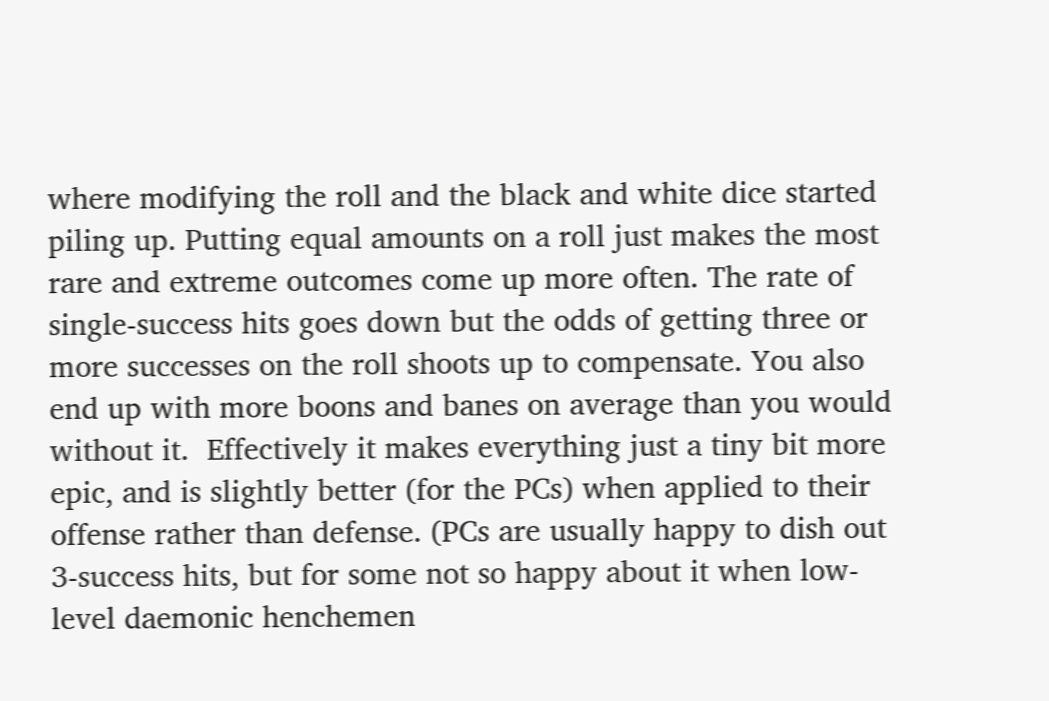where modifying the roll and the black and white dice started piling up. Putting equal amounts on a roll just makes the most rare and extreme outcomes come up more often. The rate of single-success hits goes down but the odds of getting three or more successes on the roll shoots up to compensate. You also end up with more boons and banes on average than you would without it.  Effectively it makes everything just a tiny bit more epic, and is slightly better (for the PCs) when applied to their offense rather than defense. (PCs are usually happy to dish out 3-success hits, but for some not so happy about it when low-level daemonic henchemen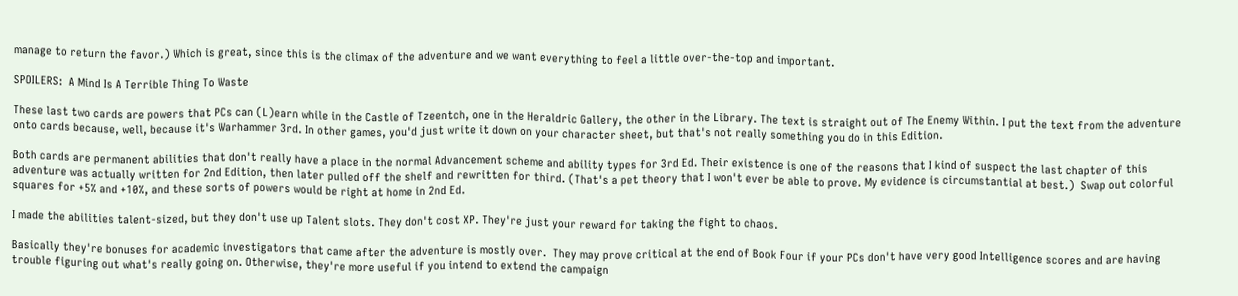manage to return the favor.) Which is great, since this is the climax of the adventure and we want everything to feel a little over-the-top and important.

SPOILERS:  A Mind Is A Terrible Thing To Waste

These last two cards are powers that PCs can (L)earn while in the Castle of Tzeentch, one in the Heraldric Gallery, the other in the Library. The text is straight out of The Enemy Within. I put the text from the adventure onto cards because, well, because it's Warhammer 3rd. In other games, you'd just write it down on your character sheet, but that's not really something you do in this Edition.

Both cards are permanent abilities that don't really have a place in the normal Advancement scheme and ability types for 3rd Ed. Their existence is one of the reasons that I kind of suspect the last chapter of this adventure was actually written for 2nd Edition, then later pulled off the shelf and rewritten for third. (That's a pet theory that I won't ever be able to prove. My evidence is circumstantial at best.)  Swap out colorful squares for +5% and +10%, and these sorts of powers would be right at home in 2nd Ed.

I made the abilities talent-sized, but they don't use up Talent slots. They don't cost XP. They're just your reward for taking the fight to chaos.

Basically they're bonuses for academic investigators that came after the adventure is mostly over.  They may prove critical at the end of Book Four if your PCs don't have very good Intelligence scores and are having trouble figuring out what's really going on. Otherwise, they're more useful if you intend to extend the campaign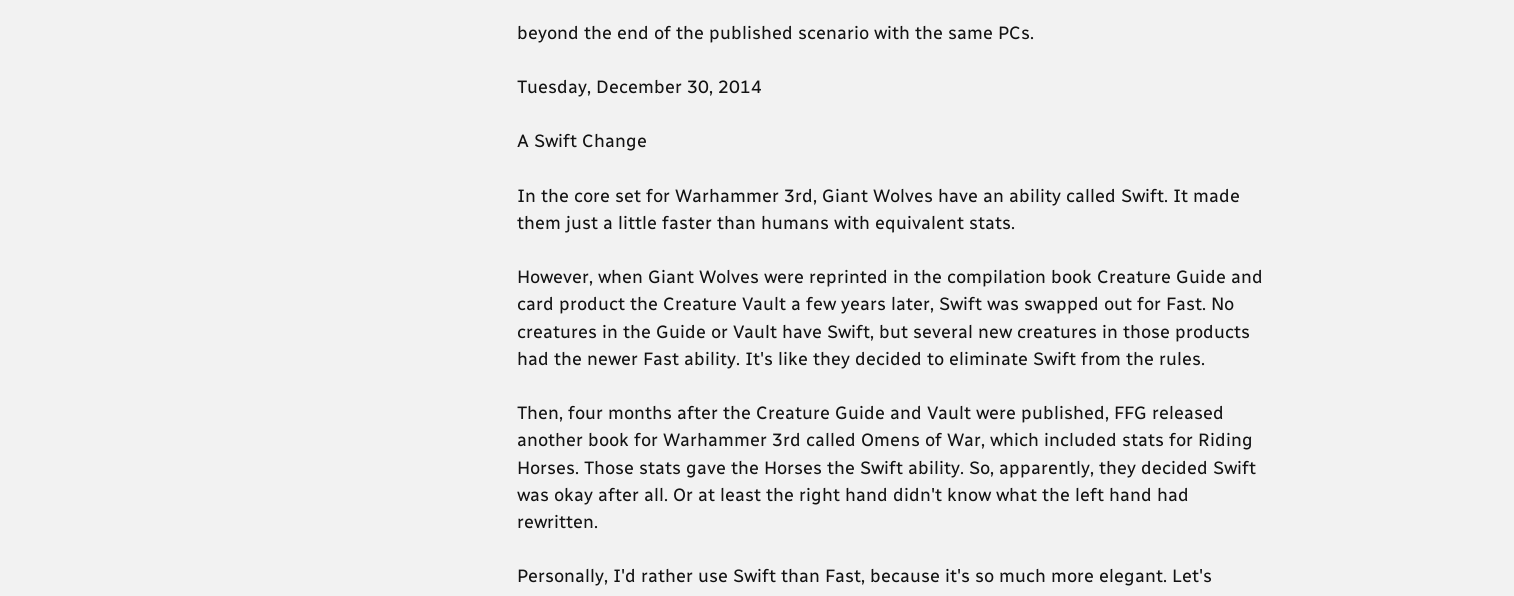beyond the end of the published scenario with the same PCs.

Tuesday, December 30, 2014

A Swift Change

In the core set for Warhammer 3rd, Giant Wolves have an ability called Swift. It made them just a little faster than humans with equivalent stats.

However, when Giant Wolves were reprinted in the compilation book Creature Guide and card product the Creature Vault a few years later, Swift was swapped out for Fast. No creatures in the Guide or Vault have Swift, but several new creatures in those products had the newer Fast ability. It's like they decided to eliminate Swift from the rules.

Then, four months after the Creature Guide and Vault were published, FFG released another book for Warhammer 3rd called Omens of War, which included stats for Riding Horses. Those stats gave the Horses the Swift ability. So, apparently, they decided Swift was okay after all. Or at least the right hand didn't know what the left hand had rewritten.

Personally, I'd rather use Swift than Fast, because it's so much more elegant. Let's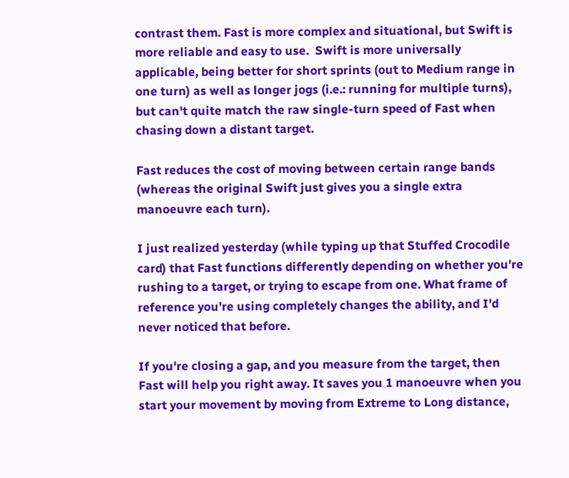contrast them. Fast is more complex and situational, but Swift is more reliable and easy to use.  Swift is more universally applicable, being better for short sprints (out to Medium range in one turn) as well as longer jogs (i.e.: running for multiple turns), but can't quite match the raw single-turn speed of Fast when chasing down a distant target.

Fast reduces the cost of moving between certain range bands (whereas the original Swift just gives you a single extra manoeuvre each turn).

I just realized yesterday (while typing up that Stuffed Crocodile card) that Fast functions differently depending on whether you're rushing to a target, or trying to escape from one. What frame of reference you're using completely changes the ability, and I'd never noticed that before.

If you're closing a gap, and you measure from the target, then Fast will help you right away. It saves you 1 manoeuvre when you start your movement by moving from Extreme to Long distance,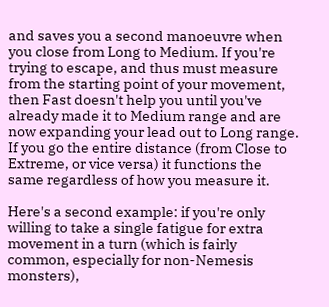and saves you a second manoeuvre when you close from Long to Medium. If you're trying to escape, and thus must measure from the starting point of your movement, then Fast doesn't help you until you've already made it to Medium range and are now expanding your lead out to Long range. If you go the entire distance (from Close to Extreme, or vice versa) it functions the same regardless of how you measure it.

Here's a second example: if you're only willing to take a single fatigue for extra movement in a turn (which is fairly common, especially for non-Nemesis monsters),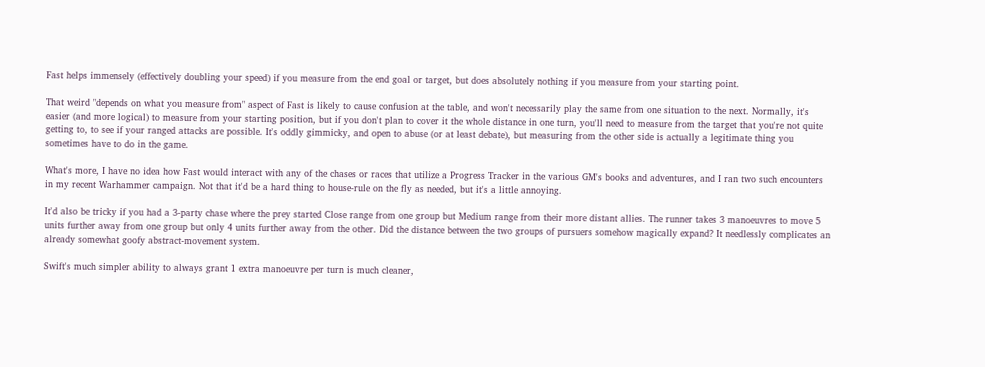Fast helps immensely (effectively doubling your speed) if you measure from the end goal or target, but does absolutely nothing if you measure from your starting point.

That weird "depends on what you measure from" aspect of Fast is likely to cause confusion at the table, and won't necessarily play the same from one situation to the next. Normally, it's easier (and more logical) to measure from your starting position, but if you don't plan to cover it the whole distance in one turn, you'll need to measure from the target that you're not quite getting to, to see if your ranged attacks are possible. It's oddly gimmicky, and open to abuse (or at least debate), but measuring from the other side is actually a legitimate thing you sometimes have to do in the game.

What's more, I have no idea how Fast would interact with any of the chases or races that utilize a Progress Tracker in the various GM's books and adventures, and I ran two such encounters in my recent Warhammer campaign. Not that it'd be a hard thing to house-rule on the fly as needed, but it's a little annoying.

It'd also be tricky if you had a 3-party chase where the prey started Close range from one group but Medium range from their more distant allies. The runner takes 3 manoeuvres to move 5 units further away from one group but only 4 units further away from the other. Did the distance between the two groups of pursuers somehow magically expand? It needlessly complicates an already somewhat goofy abstract-movement system.

Swift's much simpler ability to always grant 1 extra manoeuvre per turn is much cleaner,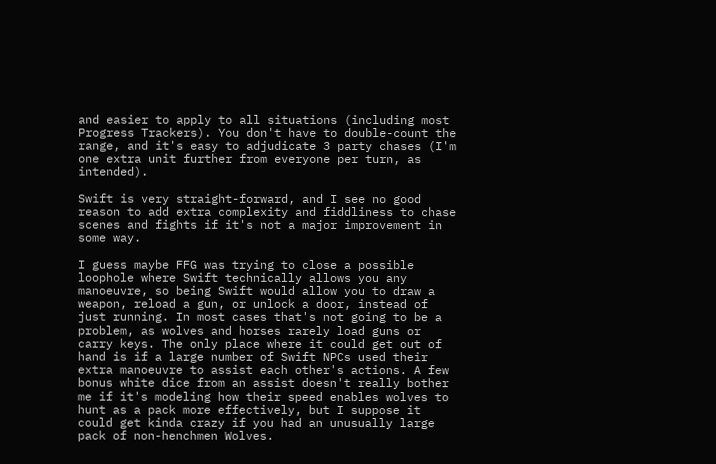and easier to apply to all situations (including most Progress Trackers). You don't have to double-count the range, and it's easy to adjudicate 3 party chases (I'm one extra unit further from everyone per turn, as intended).

Swift is very straight-forward, and I see no good reason to add extra complexity and fiddliness to chase scenes and fights if it's not a major improvement in some way.

I guess maybe FFG was trying to close a possible loophole where Swift technically allows you any manoeuvre, so being Swift would allow you to draw a weapon, reload a gun, or unlock a door, instead of just running. In most cases that's not going to be a problem, as wolves and horses rarely load guns or carry keys. The only place where it could get out of hand is if a large number of Swift NPCs used their extra manoeuvre to assist each other's actions. A few bonus white dice from an assist doesn't really bother me if it's modeling how their speed enables wolves to hunt as a pack more effectively, but I suppose it could get kinda crazy if you had an unusually large pack of non-henchmen Wolves.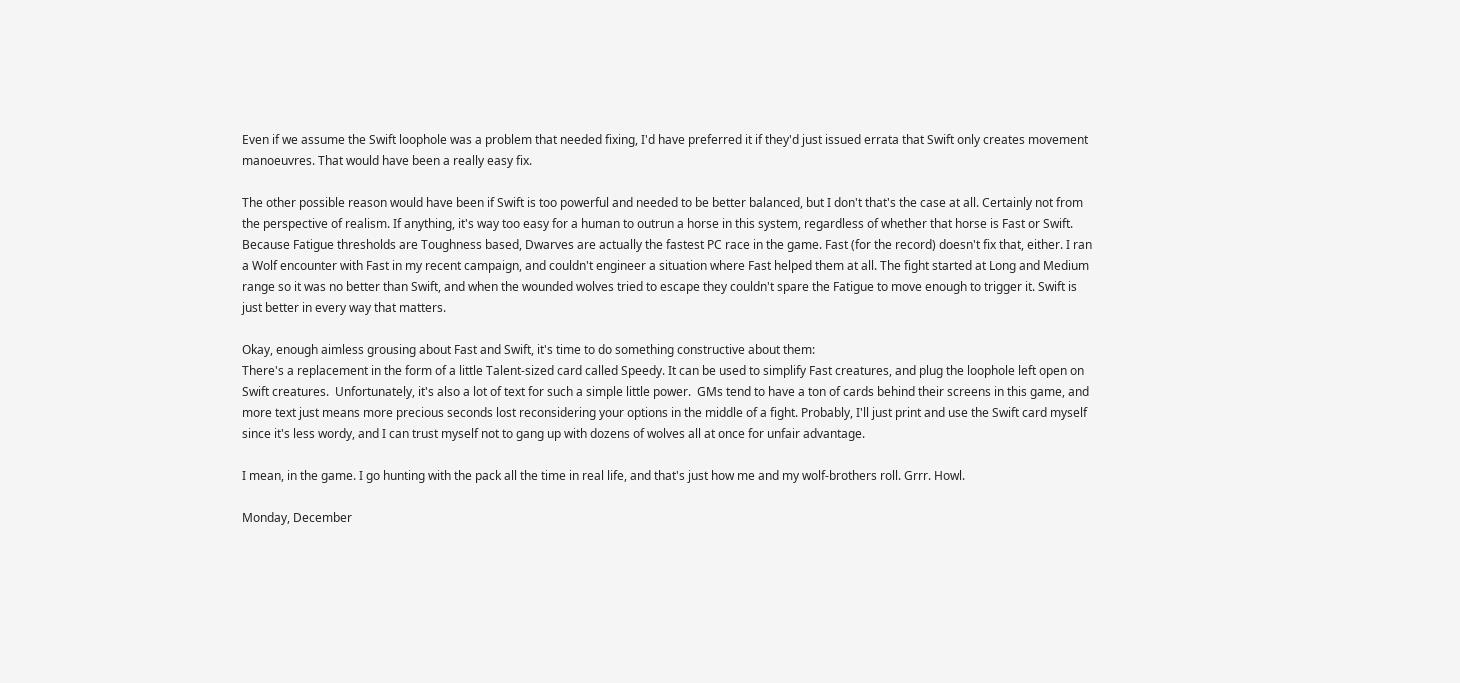Even if we assume the Swift loophole was a problem that needed fixing, I'd have preferred it if they'd just issued errata that Swift only creates movement manoeuvres. That would have been a really easy fix.

The other possible reason would have been if Swift is too powerful and needed to be better balanced, but I don't that's the case at all. Certainly not from the perspective of realism. If anything, it's way too easy for a human to outrun a horse in this system, regardless of whether that horse is Fast or Swift. Because Fatigue thresholds are Toughness based, Dwarves are actually the fastest PC race in the game. Fast (for the record) doesn't fix that, either. I ran a Wolf encounter with Fast in my recent campaign, and couldn't engineer a situation where Fast helped them at all. The fight started at Long and Medium range so it was no better than Swift, and when the wounded wolves tried to escape they couldn't spare the Fatigue to move enough to trigger it. Swift is just better in every way that matters.

Okay, enough aimless grousing about Fast and Swift, it's time to do something constructive about them:
There's a replacement in the form of a little Talent-sized card called Speedy. It can be used to simplify Fast creatures, and plug the loophole left open on Swift creatures.  Unfortunately, it's also a lot of text for such a simple little power.  GMs tend to have a ton of cards behind their screens in this game, and more text just means more precious seconds lost reconsidering your options in the middle of a fight. Probably, I'll just print and use the Swift card myself since it's less wordy, and I can trust myself not to gang up with dozens of wolves all at once for unfair advantage.

I mean, in the game. I go hunting with the pack all the time in real life, and that's just how me and my wolf-brothers roll. Grrr. Howl.

Monday, December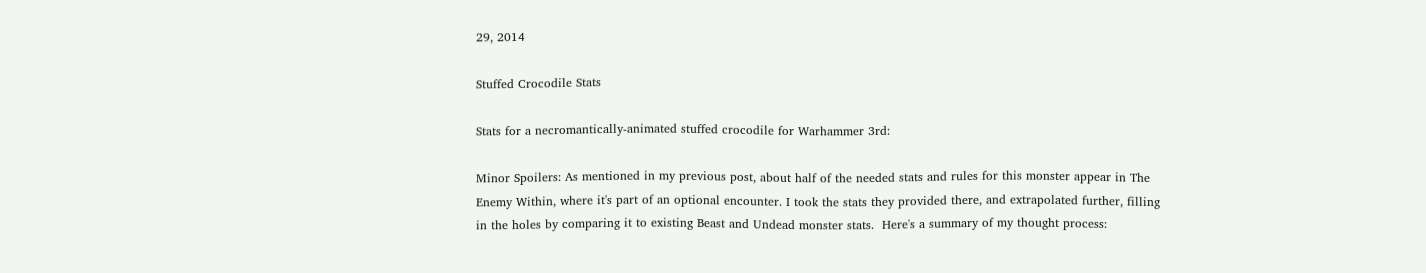29, 2014

Stuffed Crocodile Stats

Stats for a necromantically-animated stuffed crocodile for Warhammer 3rd:

Minor Spoilers: As mentioned in my previous post, about half of the needed stats and rules for this monster appear in The Enemy Within, where it's part of an optional encounter. I took the stats they provided there, and extrapolated further, filling in the holes by comparing it to existing Beast and Undead monster stats.  Here's a summary of my thought process: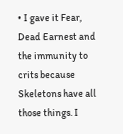• I gave it Fear, Dead Earnest and the immunity to crits because Skeletons have all those things. I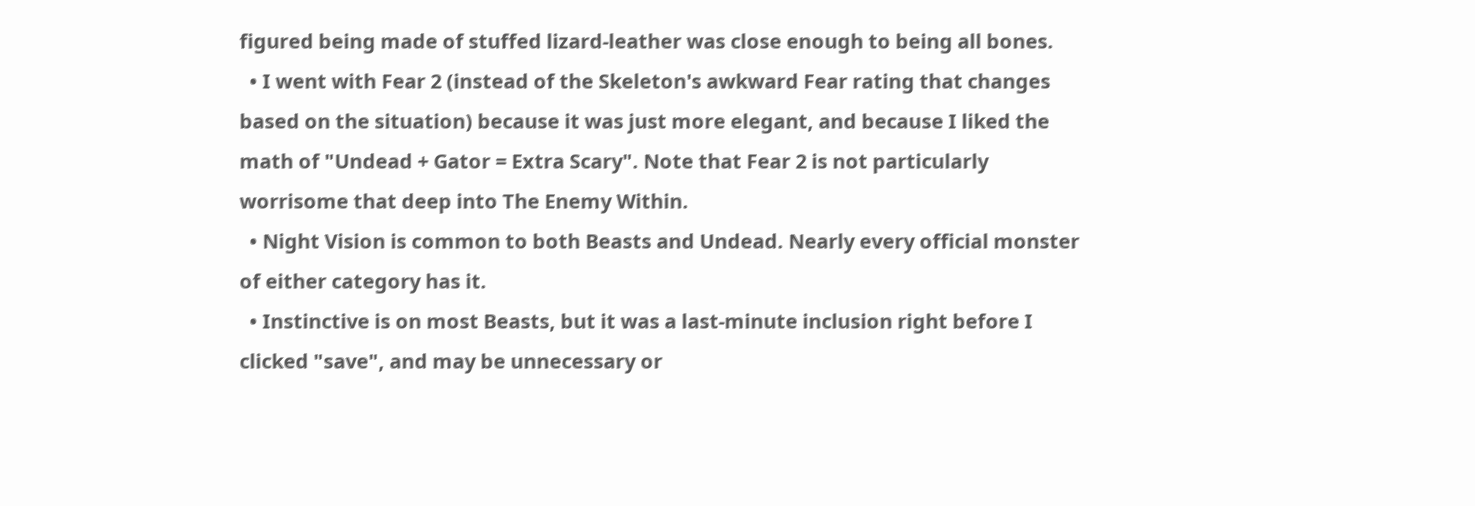figured being made of stuffed lizard-leather was close enough to being all bones.
  • I went with Fear 2 (instead of the Skeleton's awkward Fear rating that changes based on the situation) because it was just more elegant, and because I liked the math of "Undead + Gator = Extra Scary". Note that Fear 2 is not particularly worrisome that deep into The Enemy Within.
  • Night Vision is common to both Beasts and Undead. Nearly every official monster of either category has it.
  • Instinctive is on most Beasts, but it was a last-minute inclusion right before I clicked "save", and may be unnecessary or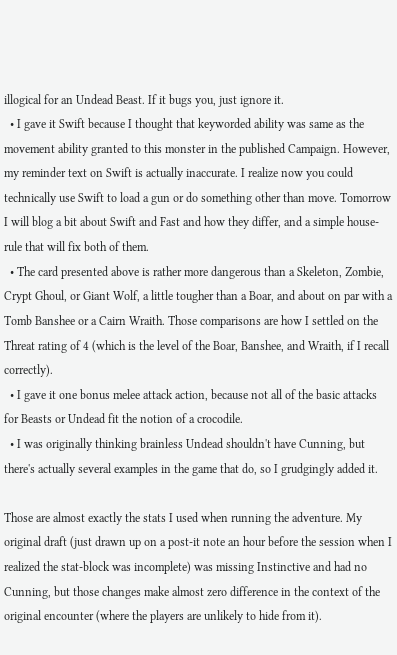illogical for an Undead Beast. If it bugs you, just ignore it.
  • I gave it Swift because I thought that keyworded ability was same as the movement ability granted to this monster in the published Campaign. However, my reminder text on Swift is actually inaccurate. I realize now you could technically use Swift to load a gun or do something other than move. Tomorrow I will blog a bit about Swift and Fast and how they differ, and a simple house-rule that will fix both of them.
  • The card presented above is rather more dangerous than a Skeleton, Zombie, Crypt Ghoul, or Giant Wolf, a little tougher than a Boar, and about on par with a Tomb Banshee or a Cairn Wraith. Those comparisons are how I settled on the Threat rating of 4 (which is the level of the Boar, Banshee, and Wraith, if I recall correctly).
  • I gave it one bonus melee attack action, because not all of the basic attacks for Beasts or Undead fit the notion of a crocodile.
  • I was originally thinking brainless Undead shouldn't have Cunning, but there's actually several examples in the game that do, so I grudgingly added it.

Those are almost exactly the stats I used when running the adventure. My original draft (just drawn up on a post-it note an hour before the session when I realized the stat-block was incomplete) was missing Instinctive and had no Cunning, but those changes make almost zero difference in the context of the original encounter (where the players are unlikely to hide from it).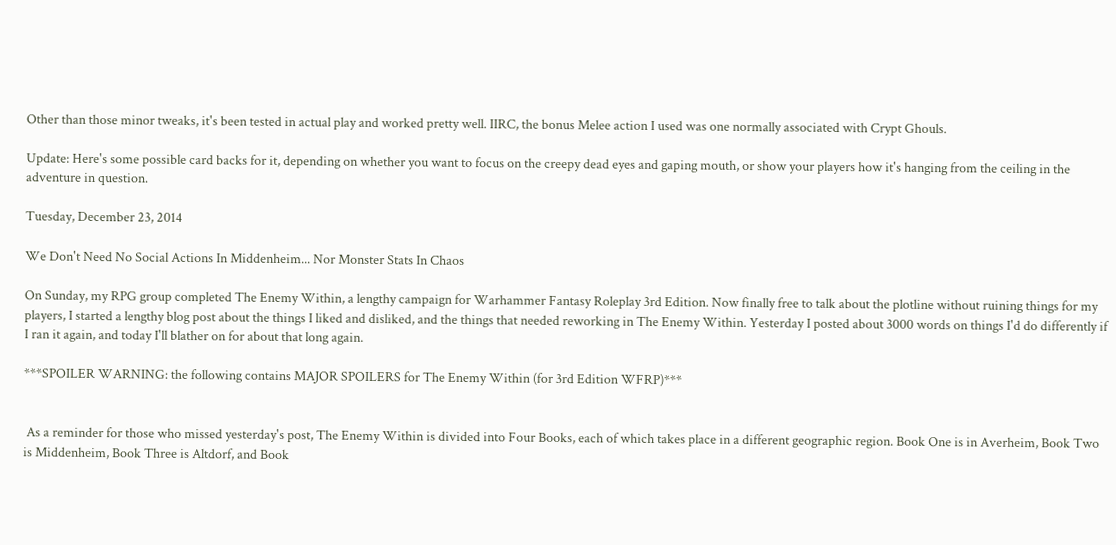Other than those minor tweaks, it's been tested in actual play and worked pretty well. IIRC, the bonus Melee action I used was one normally associated with Crypt Ghouls.

Update: Here's some possible card backs for it, depending on whether you want to focus on the creepy dead eyes and gaping mouth, or show your players how it's hanging from the ceiling in the adventure in question.

Tuesday, December 23, 2014

We Don't Need No Social Actions In Middenheim... Nor Monster Stats In Chaos

On Sunday, my RPG group completed The Enemy Within, a lengthy campaign for Warhammer Fantasy Roleplay 3rd Edition. Now finally free to talk about the plotline without ruining things for my players, I started a lengthy blog post about the things I liked and disliked, and the things that needed reworking in The Enemy Within. Yesterday I posted about 3000 words on things I'd do differently if I ran it again, and today I'll blather on for about that long again.

***SPOILER WARNING: the following contains MAJOR SPOILERS for The Enemy Within (for 3rd Edition WFRP)***


 As a reminder for those who missed yesterday's post, The Enemy Within is divided into Four Books, each of which takes place in a different geographic region. Book One is in Averheim, Book Two is Middenheim, Book Three is Altdorf, and Book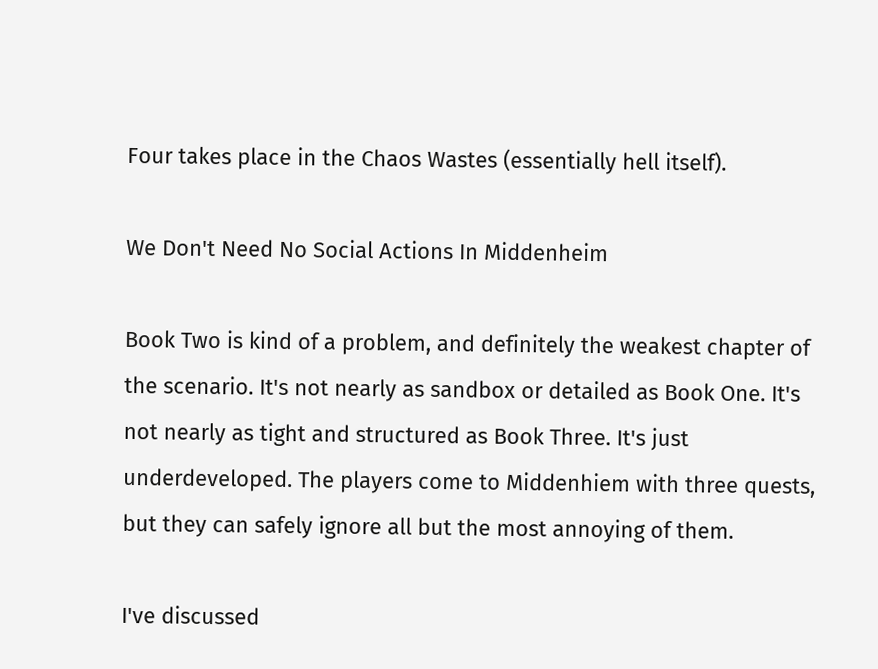Four takes place in the Chaos Wastes (essentially hell itself).

We Don't Need No Social Actions In Middenheim

Book Two is kind of a problem, and definitely the weakest chapter of the scenario. It's not nearly as sandbox or detailed as Book One. It's not nearly as tight and structured as Book Three. It's just underdeveloped. The players come to Middenhiem with three quests, but they can safely ignore all but the most annoying of them.

I've discussed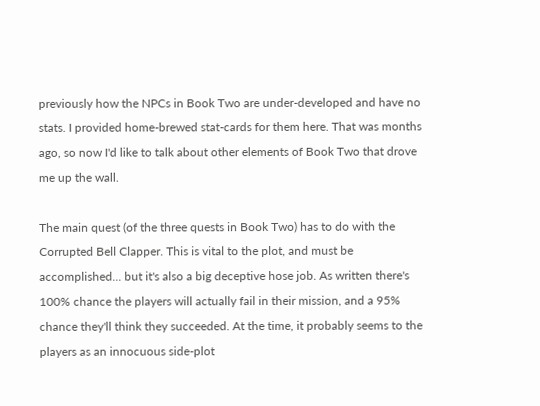previously how the NPCs in Book Two are under-developed and have no stats. I provided home-brewed stat-cards for them here. That was months ago, so now I'd like to talk about other elements of Book Two that drove me up the wall.

The main quest (of the three quests in Book Two) has to do with the Corrupted Bell Clapper. This is vital to the plot, and must be accomplished... but it's also a big deceptive hose job. As written there's 100% chance the players will actually fail in their mission, and a 95% chance they'll think they succeeded. At the time, it probably seems to the players as an innocuous side-plot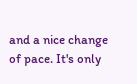and a nice change of pace. It's only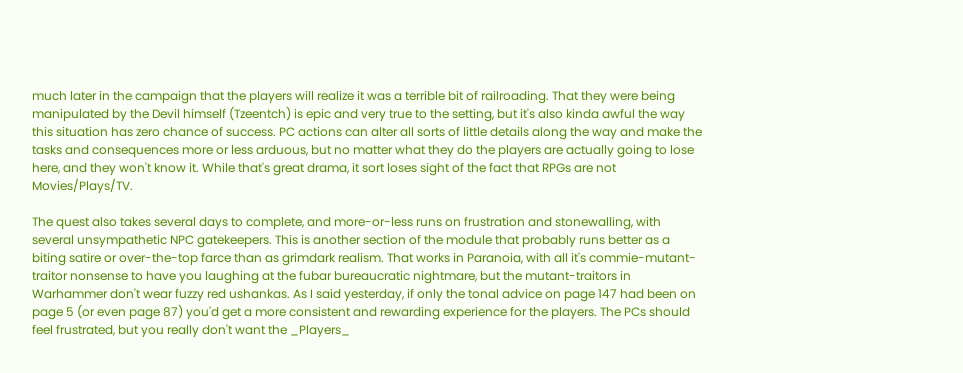much later in the campaign that the players will realize it was a terrible bit of railroading. That they were being manipulated by the Devil himself (Tzeentch) is epic and very true to the setting, but it's also kinda awful the way this situation has zero chance of success. PC actions can alter all sorts of little details along the way and make the tasks and consequences more or less arduous, but no matter what they do the players are actually going to lose here, and they won't know it. While that's great drama, it sort loses sight of the fact that RPGs are not Movies/Plays/TV.

The quest also takes several days to complete, and more-or-less runs on frustration and stonewalling, with several unsympathetic NPC gatekeepers. This is another section of the module that probably runs better as a biting satire or over-the-top farce than as grimdark realism. That works in Paranoia, with all it's commie-mutant-traitor nonsense to have you laughing at the fubar bureaucratic nightmare, but the mutant-traitors in Warhammer don't wear fuzzy red ushankas. As I said yesterday, if only the tonal advice on page 147 had been on page 5 (or even page 87) you'd get a more consistent and rewarding experience for the players. The PCs should feel frustrated, but you really don't want the _Players_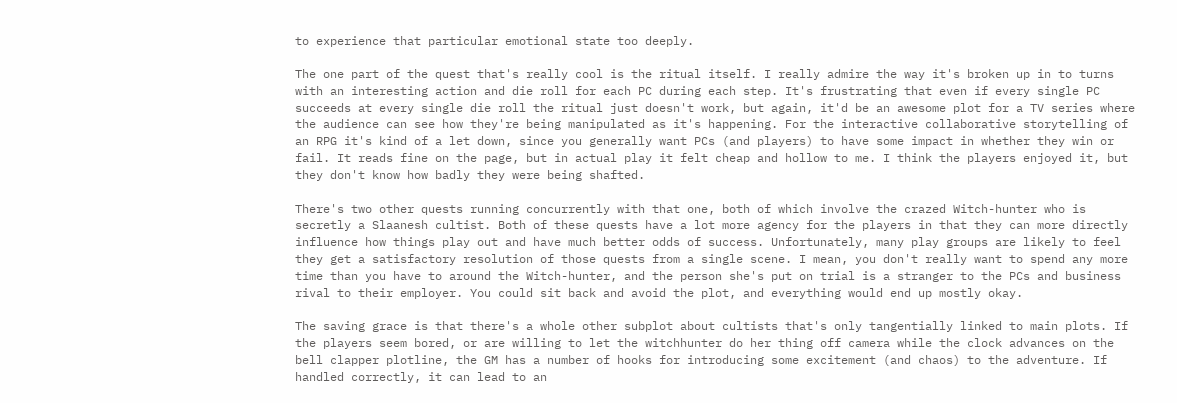to experience that particular emotional state too deeply.

The one part of the quest that's really cool is the ritual itself. I really admire the way it's broken up in to turns with an interesting action and die roll for each PC during each step. It's frustrating that even if every single PC succeeds at every single die roll the ritual just doesn't work, but again, it'd be an awesome plot for a TV series where the audience can see how they're being manipulated as it's happening. For the interactive collaborative storytelling of an RPG it's kind of a let down, since you generally want PCs (and players) to have some impact in whether they win or fail. It reads fine on the page, but in actual play it felt cheap and hollow to me. I think the players enjoyed it, but they don't know how badly they were being shafted.

There's two other quests running concurrently with that one, both of which involve the crazed Witch-hunter who is secretly a Slaanesh cultist. Both of these quests have a lot more agency for the players in that they can more directly influence how things play out and have much better odds of success. Unfortunately, many play groups are likely to feel they get a satisfactory resolution of those quests from a single scene. I mean, you don't really want to spend any more time than you have to around the Witch-hunter, and the person she's put on trial is a stranger to the PCs and business rival to their employer. You could sit back and avoid the plot, and everything would end up mostly okay.

The saving grace is that there's a whole other subplot about cultists that's only tangentially linked to main plots. If the players seem bored, or are willing to let the witchhunter do her thing off camera while the clock advances on the bell clapper plotline, the GM has a number of hooks for introducing some excitement (and chaos) to the adventure. If handled correctly, it can lead to an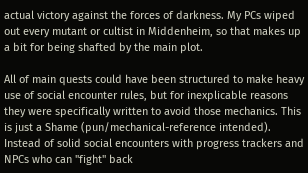actual victory against the forces of darkness. My PCs wiped out every mutant or cultist in Middenheim, so that makes up a bit for being shafted by the main plot.

All of main quests could have been structured to make heavy use of social encounter rules, but for inexplicable reasons they were specifically written to avoid those mechanics. This is just a Shame (pun/mechanical-reference intended). Instead of solid social encounters with progress trackers and NPCs who can "fight" back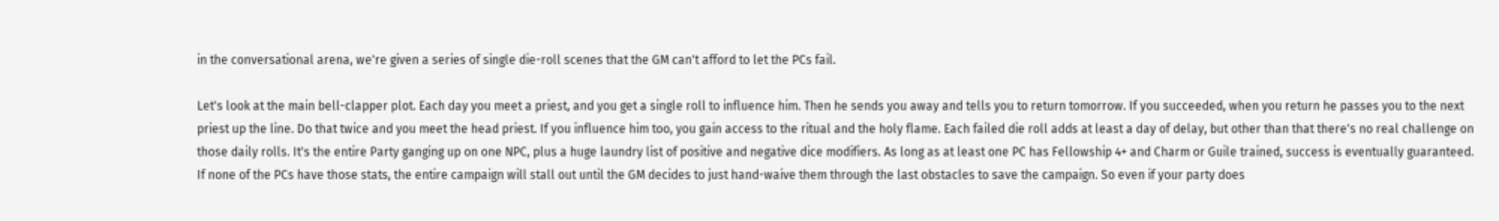in the conversational arena, we're given a series of single die-roll scenes that the GM can't afford to let the PCs fail.

Let's look at the main bell-clapper plot. Each day you meet a priest, and you get a single roll to influence him. Then he sends you away and tells you to return tomorrow. If you succeeded, when you return he passes you to the next priest up the line. Do that twice and you meet the head priest. If you influence him too, you gain access to the ritual and the holy flame. Each failed die roll adds at least a day of delay, but other than that there's no real challenge on those daily rolls. It's the entire Party ganging up on one NPC, plus a huge laundry list of positive and negative dice modifiers. As long as at least one PC has Fellowship 4+ and Charm or Guile trained, success is eventually guaranteed. If none of the PCs have those stats, the entire campaign will stall out until the GM decides to just hand-waive them through the last obstacles to save the campaign. So even if your party does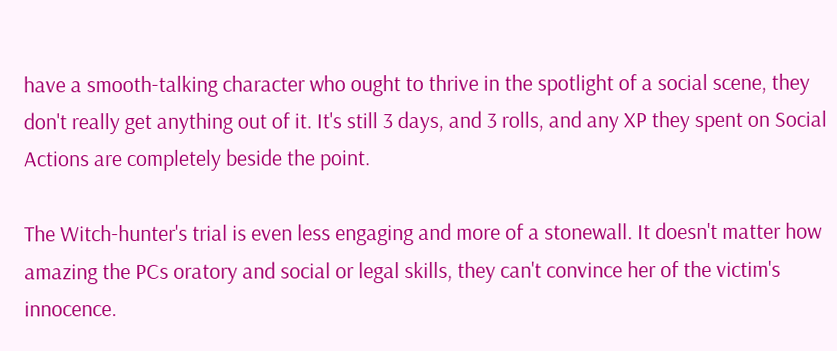have a smooth-talking character who ought to thrive in the spotlight of a social scene, they don't really get anything out of it. It's still 3 days, and 3 rolls, and any XP they spent on Social Actions are completely beside the point.

The Witch-hunter's trial is even less engaging and more of a stonewall. It doesn't matter how amazing the PCs oratory and social or legal skills, they can't convince her of the victim's innocence.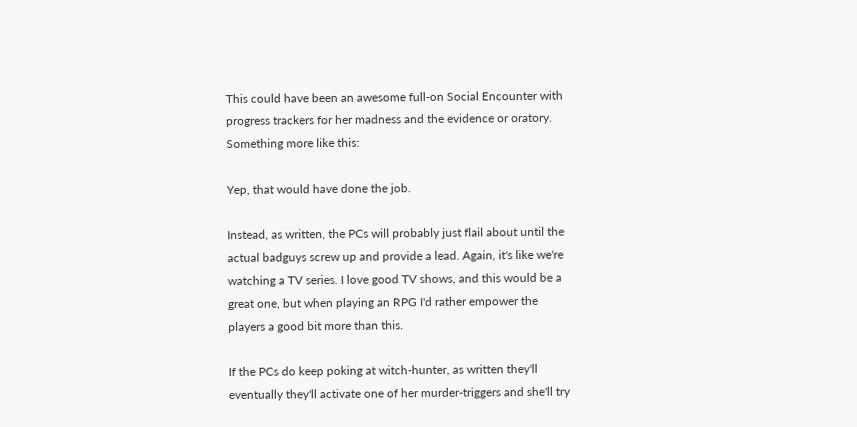This could have been an awesome full-on Social Encounter with progress trackers for her madness and the evidence or oratory.  Something more like this:

Yep, that would have done the job.

Instead, as written, the PCs will probably just flail about until the actual badguys screw up and provide a lead. Again, it's like we're watching a TV series. I love good TV shows, and this would be a great one, but when playing an RPG I'd rather empower the players a good bit more than this.

If the PCs do keep poking at witch-hunter, as written they'll eventually they'll activate one of her murder-triggers and she'll try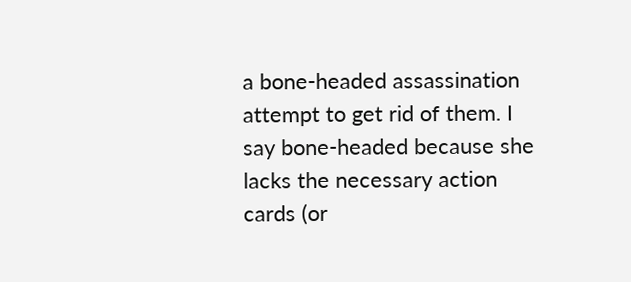a bone-headed assassination attempt to get rid of them. I say bone-headed because she lacks the necessary action cards (or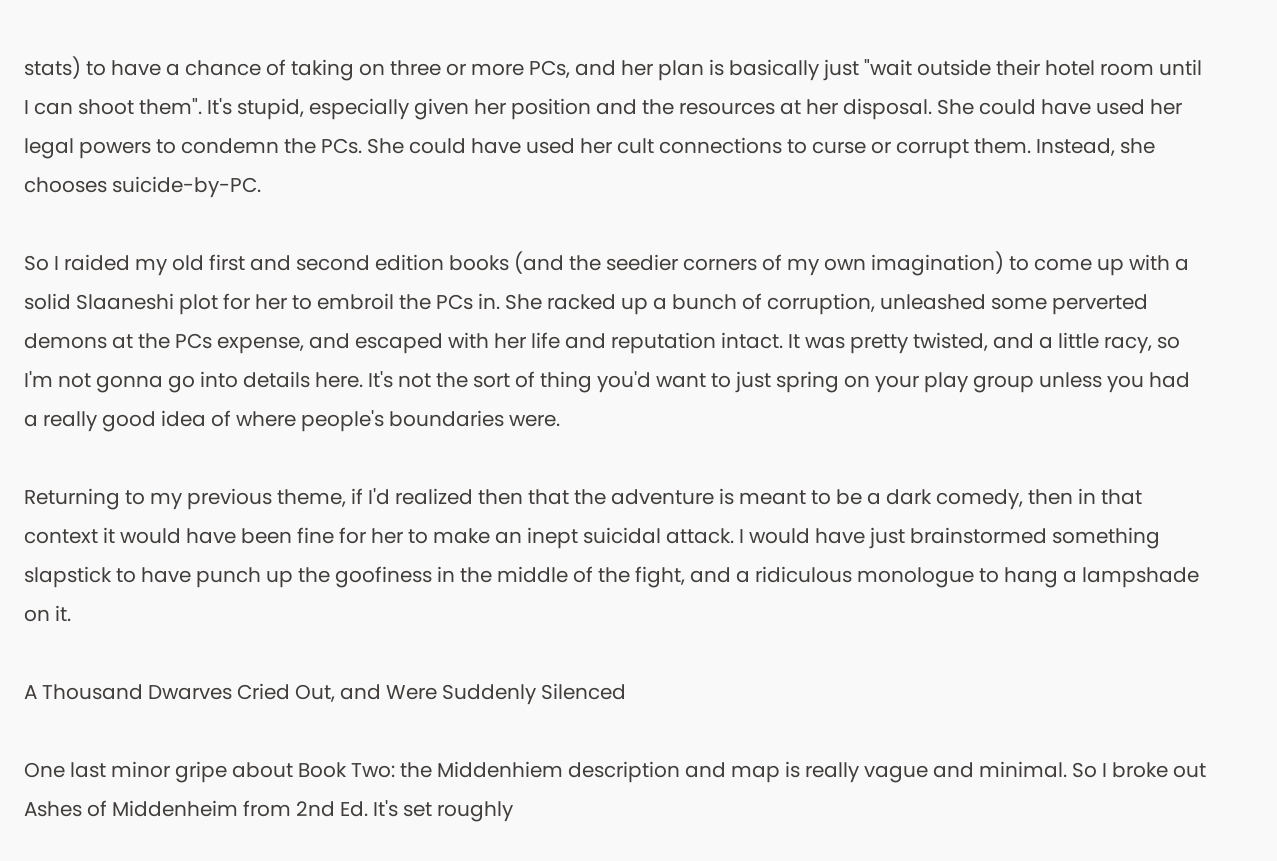stats) to have a chance of taking on three or more PCs, and her plan is basically just "wait outside their hotel room until I can shoot them". It's stupid, especially given her position and the resources at her disposal. She could have used her legal powers to condemn the PCs. She could have used her cult connections to curse or corrupt them. Instead, she chooses suicide-by-PC.

So I raided my old first and second edition books (and the seedier corners of my own imagination) to come up with a solid Slaaneshi plot for her to embroil the PCs in. She racked up a bunch of corruption, unleashed some perverted demons at the PCs expense, and escaped with her life and reputation intact. It was pretty twisted, and a little racy, so I'm not gonna go into details here. It's not the sort of thing you'd want to just spring on your play group unless you had a really good idea of where people's boundaries were.

Returning to my previous theme, if I'd realized then that the adventure is meant to be a dark comedy, then in that context it would have been fine for her to make an inept suicidal attack. I would have just brainstormed something slapstick to have punch up the goofiness in the middle of the fight, and a ridiculous monologue to hang a lampshade on it.

A Thousand Dwarves Cried Out, and Were Suddenly Silenced

One last minor gripe about Book Two: the Middenhiem description and map is really vague and minimal. So I broke out Ashes of Middenheim from 2nd Ed. It's set roughly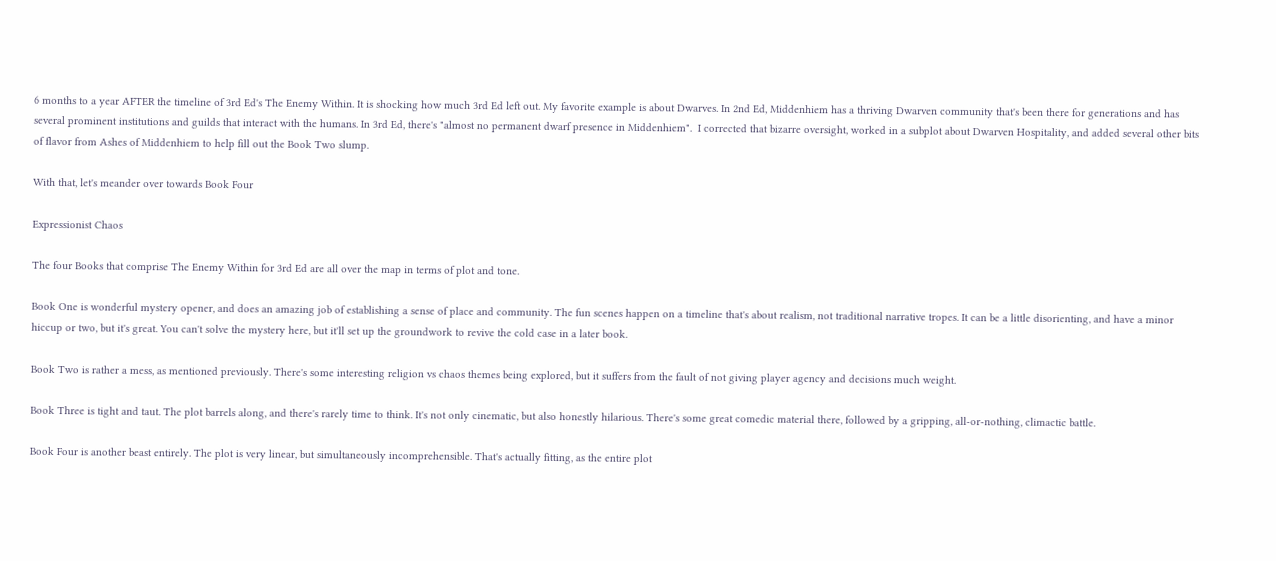6 months to a year AFTER the timeline of 3rd Ed's The Enemy Within. It is shocking how much 3rd Ed left out. My favorite example is about Dwarves. In 2nd Ed, Middenhiem has a thriving Dwarven community that's been there for generations and has several prominent institutions and guilds that interact with the humans. In 3rd Ed, there's "almost no permanent dwarf presence in Middenhiem".  I corrected that bizarre oversight, worked in a subplot about Dwarven Hospitality, and added several other bits of flavor from Ashes of Middenhiem to help fill out the Book Two slump.

With that, let's meander over towards Book Four

Expressionist Chaos

The four Books that comprise The Enemy Within for 3rd Ed are all over the map in terms of plot and tone.

Book One is wonderful mystery opener, and does an amazing job of establishing a sense of place and community. The fun scenes happen on a timeline that's about realism, not traditional narrative tropes. It can be a little disorienting, and have a minor hiccup or two, but it's great. You can't solve the mystery here, but it'll set up the groundwork to revive the cold case in a later book.

Book Two is rather a mess, as mentioned previously. There's some interesting religion vs chaos themes being explored, but it suffers from the fault of not giving player agency and decisions much weight.

Book Three is tight and taut. The plot barrels along, and there's rarely time to think. It's not only cinematic, but also honestly hilarious. There's some great comedic material there, followed by a gripping, all-or-nothing, climactic battle.

Book Four is another beast entirely. The plot is very linear, but simultaneously incomprehensible. That's actually fitting, as the entire plot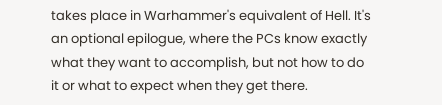takes place in Warhammer's equivalent of Hell. It's an optional epilogue, where the PCs know exactly what they want to accomplish, but not how to do it or what to expect when they get there.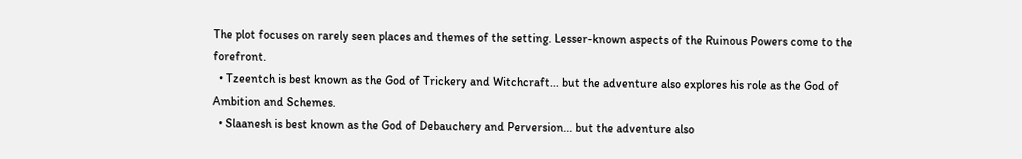The plot focuses on rarely seen places and themes of the setting. Lesser-known aspects of the Ruinous Powers come to the forefront.
  • Tzeentch is best known as the God of Trickery and Witchcraft... but the adventure also explores his role as the God of Ambition and Schemes.
  • Slaanesh is best known as the God of Debauchery and Perversion... but the adventure also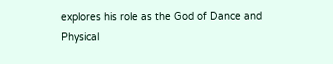explores his role as the God of Dance and Physical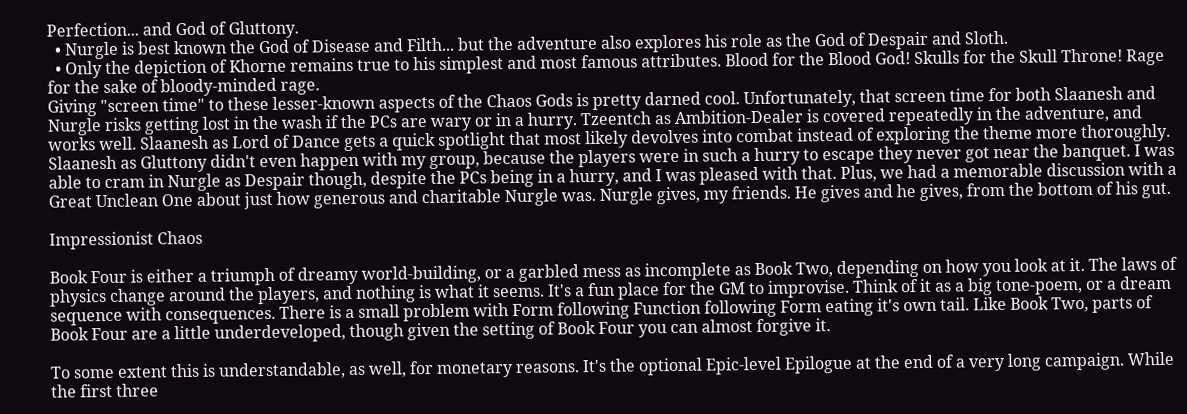Perfection... and God of Gluttony.
  • Nurgle is best known the God of Disease and Filth... but the adventure also explores his role as the God of Despair and Sloth.
  • Only the depiction of Khorne remains true to his simplest and most famous attributes. Blood for the Blood God! Skulls for the Skull Throne! Rage for the sake of bloody-minded rage.
Giving "screen time" to these lesser-known aspects of the Chaos Gods is pretty darned cool. Unfortunately, that screen time for both Slaanesh and Nurgle risks getting lost in the wash if the PCs are wary or in a hurry. Tzeentch as Ambition-Dealer is covered repeatedly in the adventure, and works well. Slaanesh as Lord of Dance gets a quick spotlight that most likely devolves into combat instead of exploring the theme more thoroughly. Slaanesh as Gluttony didn't even happen with my group, because the players were in such a hurry to escape they never got near the banquet. I was able to cram in Nurgle as Despair though, despite the PCs being in a hurry, and I was pleased with that. Plus, we had a memorable discussion with a Great Unclean One about just how generous and charitable Nurgle was. Nurgle gives, my friends. He gives and he gives, from the bottom of his gut.

Impressionist Chaos

Book Four is either a triumph of dreamy world-building, or a garbled mess as incomplete as Book Two, depending on how you look at it. The laws of physics change around the players, and nothing is what it seems. It's a fun place for the GM to improvise. Think of it as a big tone-poem, or a dream sequence with consequences. There is a small problem with Form following Function following Form eating it's own tail. Like Book Two, parts of Book Four are a little underdeveloped, though given the setting of Book Four you can almost forgive it.

To some extent this is understandable, as well, for monetary reasons. It's the optional Epic-level Epilogue at the end of a very long campaign. While the first three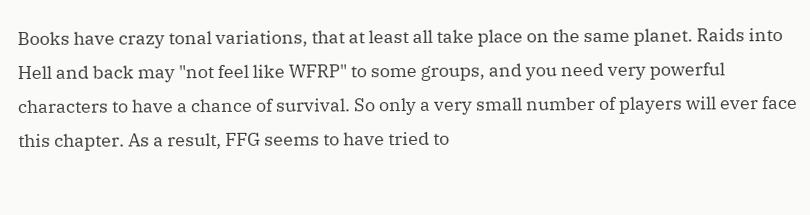Books have crazy tonal variations, that at least all take place on the same planet. Raids into Hell and back may "not feel like WFRP" to some groups, and you need very powerful characters to have a chance of survival. So only a very small number of players will ever face this chapter. As a result, FFG seems to have tried to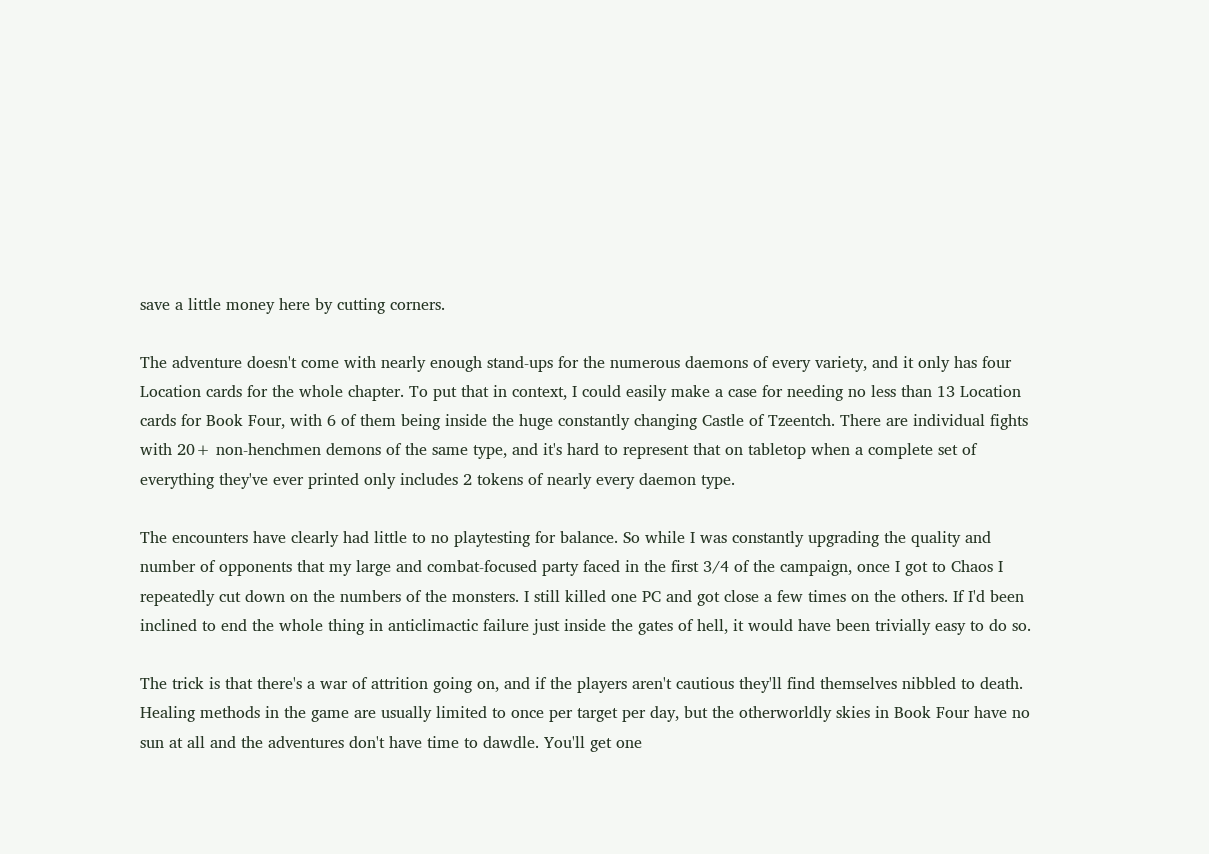save a little money here by cutting corners.

The adventure doesn't come with nearly enough stand-ups for the numerous daemons of every variety, and it only has four Location cards for the whole chapter. To put that in context, I could easily make a case for needing no less than 13 Location cards for Book Four, with 6 of them being inside the huge constantly changing Castle of Tzeentch. There are individual fights with 20+ non-henchmen demons of the same type, and it's hard to represent that on tabletop when a complete set of everything they've ever printed only includes 2 tokens of nearly every daemon type.

The encounters have clearly had little to no playtesting for balance. So while I was constantly upgrading the quality and number of opponents that my large and combat-focused party faced in the first 3/4 of the campaign, once I got to Chaos I repeatedly cut down on the numbers of the monsters. I still killed one PC and got close a few times on the others. If I'd been inclined to end the whole thing in anticlimactic failure just inside the gates of hell, it would have been trivially easy to do so.

The trick is that there's a war of attrition going on, and if the players aren't cautious they'll find themselves nibbled to death. Healing methods in the game are usually limited to once per target per day, but the otherworldly skies in Book Four have no sun at all and the adventures don't have time to dawdle. You'll get one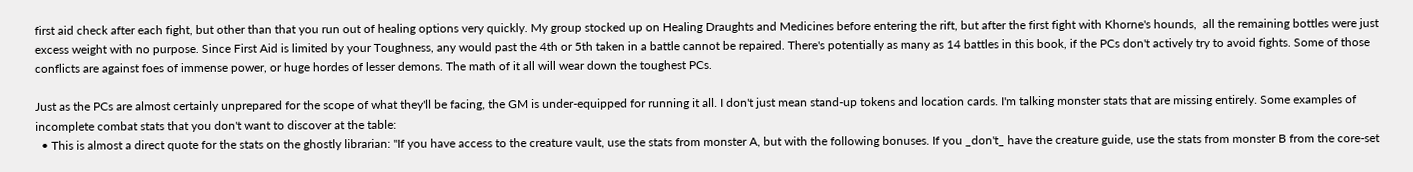first aid check after each fight, but other than that you run out of healing options very quickly. My group stocked up on Healing Draughts and Medicines before entering the rift, but after the first fight with Khorne's hounds,  all the remaining bottles were just excess weight with no purpose. Since First Aid is limited by your Toughness, any would past the 4th or 5th taken in a battle cannot be repaired. There's potentially as many as 14 battles in this book, if the PCs don't actively try to avoid fights. Some of those conflicts are against foes of immense power, or huge hordes of lesser demons. The math of it all will wear down the toughest PCs.

Just as the PCs are almost certainly unprepared for the scope of what they'll be facing, the GM is under-equipped for running it all. I don't just mean stand-up tokens and location cards. I'm talking monster stats that are missing entirely. Some examples of incomplete combat stats that you don't want to discover at the table:
  • This is almost a direct quote for the stats on the ghostly librarian: "If you have access to the creature vault, use the stats from monster A, but with the following bonuses. If you _don't_ have the creature guide, use the stats from monster B from the core-set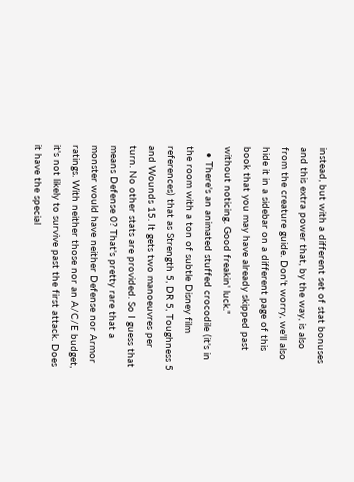instead, but with a different set of stat bonuses and this extra power that, by the way, is also from the creature guide. Don't worry, we'll also hide it in a sidebar on a different page of this book that you may have already skipped past without noticing. Good freakin' luck."
  • There's an animated stuffed crocodile (it's in the room with a ton of subtle Disney film references) that as Strength 5, DR 5, Toughness 5 and Wounds 15. It gets two manoeuvres per turn. No other stats are provided. So I guess that means Defense 0? That's pretty rare that a monster would have neither Defense nor Armor ratings. With neither those nor an A/C/E budget, it's not likely to survive past the first attack. Does it have the special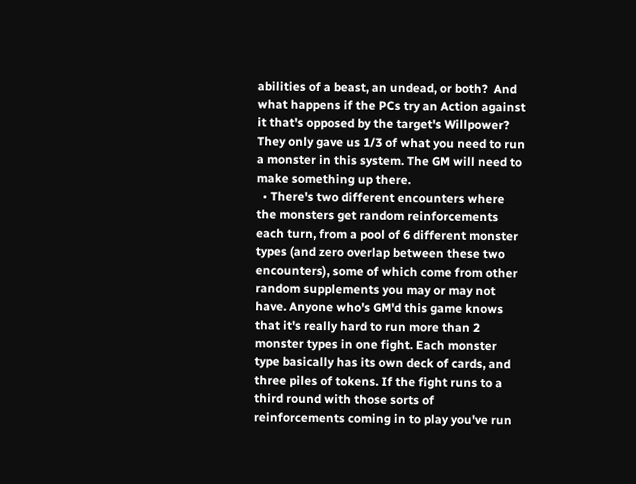abilities of a beast, an undead, or both?  And what happens if the PCs try an Action against it that's opposed by the target's Willpower? They only gave us 1/3 of what you need to run a monster in this system. The GM will need to make something up there.
  • There's two different encounters where the monsters get random reinforcements each turn, from a pool of 6 different monster types (and zero overlap between these two encounters), some of which come from other random supplements you may or may not have. Anyone who's GM'd this game knows that it's really hard to run more than 2 monster types in one fight. Each monster type basically has its own deck of cards, and three piles of tokens. If the fight runs to a third round with those sorts of reinforcements coming in to play you've run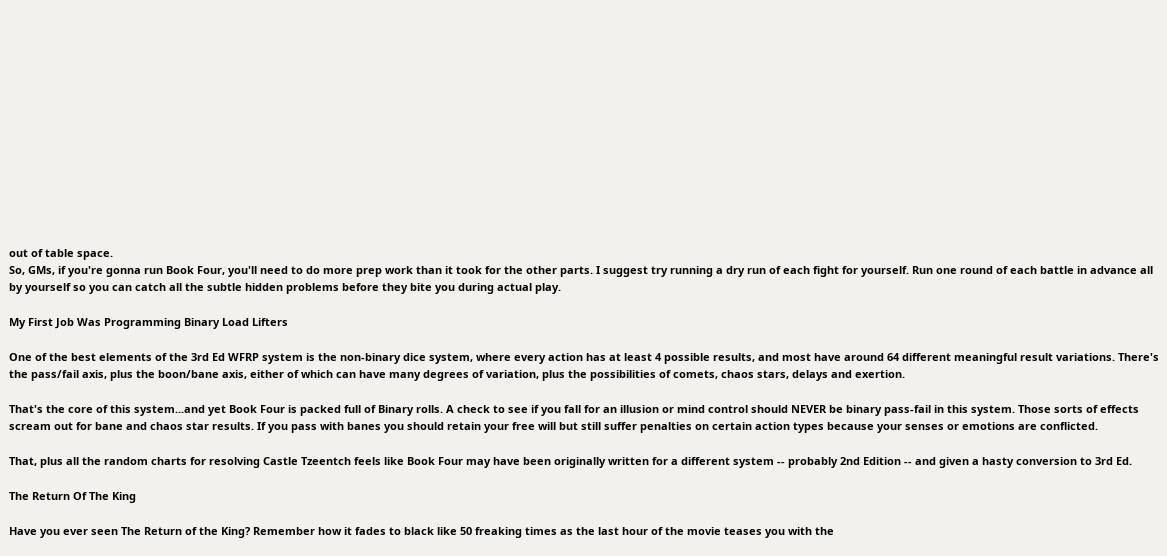out of table space.
So, GMs, if you're gonna run Book Four, you'll need to do more prep work than it took for the other parts. I suggest try running a dry run of each fight for yourself. Run one round of each battle in advance all by yourself so you can catch all the subtle hidden problems before they bite you during actual play.

My First Job Was Programming Binary Load Lifters

One of the best elements of the 3rd Ed WFRP system is the non-binary dice system, where every action has at least 4 possible results, and most have around 64 different meaningful result variations. There's the pass/fail axis, plus the boon/bane axis, either of which can have many degrees of variation, plus the possibilities of comets, chaos stars, delays and exertion.

That's the core of this system...and yet Book Four is packed full of Binary rolls. A check to see if you fall for an illusion or mind control should NEVER be binary pass-fail in this system. Those sorts of effects scream out for bane and chaos star results. If you pass with banes you should retain your free will but still suffer penalties on certain action types because your senses or emotions are conflicted.

That, plus all the random charts for resolving Castle Tzeentch feels like Book Four may have been originally written for a different system -- probably 2nd Edition -- and given a hasty conversion to 3rd Ed.

The Return Of The King

Have you ever seen The Return of the King? Remember how it fades to black like 50 freaking times as the last hour of the movie teases you with the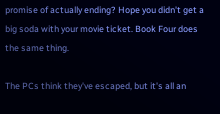promise of actually ending? Hope you didn't get a big soda with your movie ticket. Book Four does the same thing.

The PCs think they've escaped, but it's all an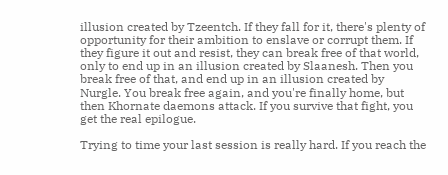illusion created by Tzeentch. If they fall for it, there's plenty of opportunity for their ambition to enslave or corrupt them. If they figure it out and resist, they can break free of that world, only to end up in an illusion created by Slaanesh. Then you break free of that, and end up in an illusion created by Nurgle. You break free again, and you're finally home, but then Khornate daemons attack. If you survive that fight, you get the real epilogue.

Trying to time your last session is really hard. If you reach the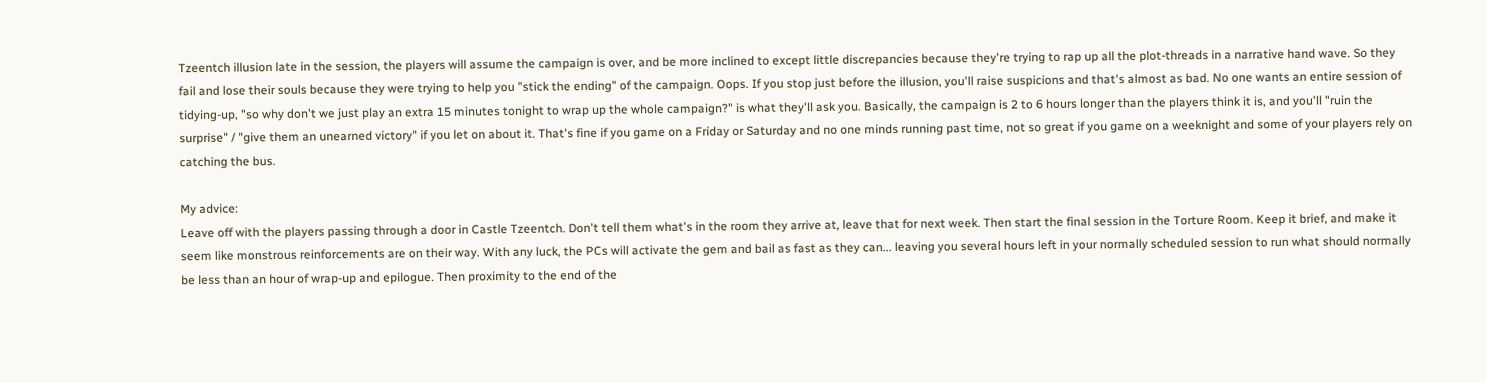Tzeentch illusion late in the session, the players will assume the campaign is over, and be more inclined to except little discrepancies because they're trying to rap up all the plot-threads in a narrative hand wave. So they fail and lose their souls because they were trying to help you "stick the ending" of the campaign. Oops. If you stop just before the illusion, you'll raise suspicions and that's almost as bad. No one wants an entire session of tidying-up, "so why don't we just play an extra 15 minutes tonight to wrap up the whole campaign?" is what they'll ask you. Basically, the campaign is 2 to 6 hours longer than the players think it is, and you'll "ruin the surprise" / "give them an unearned victory" if you let on about it. That's fine if you game on a Friday or Saturday and no one minds running past time, not so great if you game on a weeknight and some of your players rely on catching the bus.

My advice:
Leave off with the players passing through a door in Castle Tzeentch. Don't tell them what's in the room they arrive at, leave that for next week. Then start the final session in the Torture Room. Keep it brief, and make it seem like monstrous reinforcements are on their way. With any luck, the PCs will activate the gem and bail as fast as they can... leaving you several hours left in your normally scheduled session to run what should normally be less than an hour of wrap-up and epilogue. Then proximity to the end of the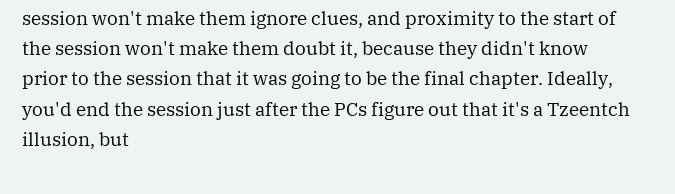session won't make them ignore clues, and proximity to the start of the session won't make them doubt it, because they didn't know prior to the session that it was going to be the final chapter. Ideally, you'd end the session just after the PCs figure out that it's a Tzeentch illusion, but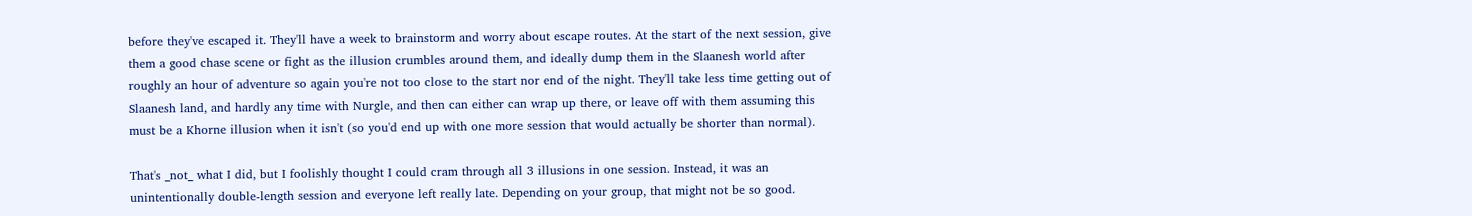before they've escaped it. They'll have a week to brainstorm and worry about escape routes. At the start of the next session, give them a good chase scene or fight as the illusion crumbles around them, and ideally dump them in the Slaanesh world after roughly an hour of adventure so again you're not too close to the start nor end of the night. They'll take less time getting out of Slaanesh land, and hardly any time with Nurgle, and then can either can wrap up there, or leave off with them assuming this must be a Khorne illusion when it isn't (so you'd end up with one more session that would actually be shorter than normal).

That's _not_ what I did, but I foolishly thought I could cram through all 3 illusions in one session. Instead, it was an unintentionally double-length session and everyone left really late. Depending on your group, that might not be so good.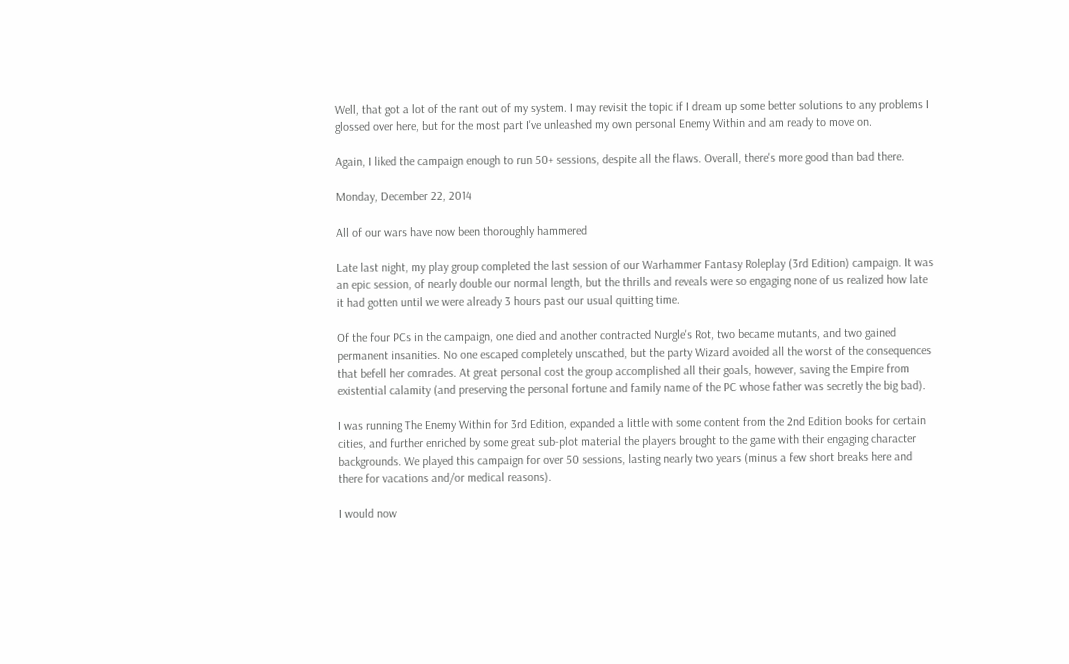Well, that got a lot of the rant out of my system. I may revisit the topic if I dream up some better solutions to any problems I glossed over here, but for the most part I've unleashed my own personal Enemy Within and am ready to move on.

Again, I liked the campaign enough to run 50+ sessions, despite all the flaws. Overall, there's more good than bad there.

Monday, December 22, 2014

All of our wars have now been thoroughly hammered

Late last night, my play group completed the last session of our Warhammer Fantasy Roleplay (3rd Edition) campaign. It was an epic session, of nearly double our normal length, but the thrills and reveals were so engaging none of us realized how late it had gotten until we were already 3 hours past our usual quitting time.

Of the four PCs in the campaign, one died and another contracted Nurgle's Rot, two became mutants, and two gained permanent insanities. No one escaped completely unscathed, but the party Wizard avoided all the worst of the consequences that befell her comrades. At great personal cost the group accomplished all their goals, however, saving the Empire from existential calamity (and preserving the personal fortune and family name of the PC whose father was secretly the big bad).

I was running The Enemy Within for 3rd Edition, expanded a little with some content from the 2nd Edition books for certain cities, and further enriched by some great sub-plot material the players brought to the game with their engaging character backgrounds. We played this campaign for over 50 sessions, lasting nearly two years (minus a few short breaks here and there for vacations and/or medical reasons).

I would now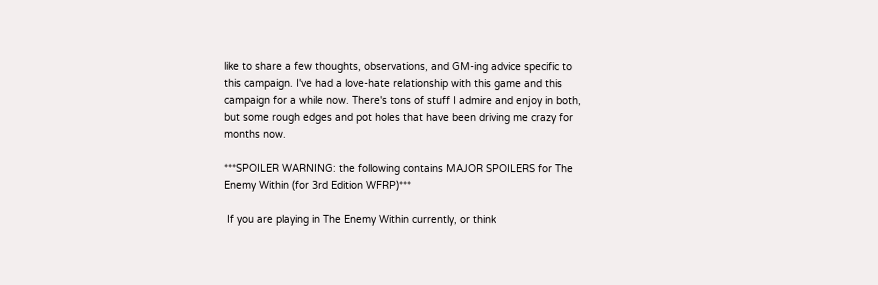like to share a few thoughts, observations, and GM-ing advice specific to this campaign. I've had a love-hate relationship with this game and this campaign for a while now. There's tons of stuff I admire and enjoy in both, but some rough edges and pot holes that have been driving me crazy for months now.

***SPOILER WARNING: the following contains MAJOR SPOILERS for The Enemy Within (for 3rd Edition WFRP)***

 If you are playing in The Enemy Within currently, or think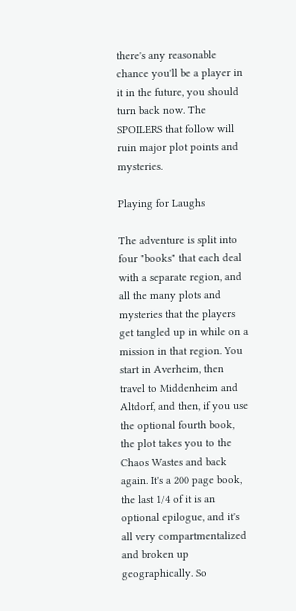there's any reasonable chance you'll be a player in it in the future, you should turn back now. The SPOILERS that follow will ruin major plot points and mysteries.

Playing for Laughs

The adventure is split into four "books" that each deal with a separate region, and all the many plots and mysteries that the players get tangled up in while on a mission in that region. You start in Averheim, then travel to Middenheim and Altdorf, and then, if you use the optional fourth book, the plot takes you to the Chaos Wastes and back again. It's a 200 page book, the last 1/4 of it is an optional epilogue, and it's all very compartmentalized and broken up geographically. So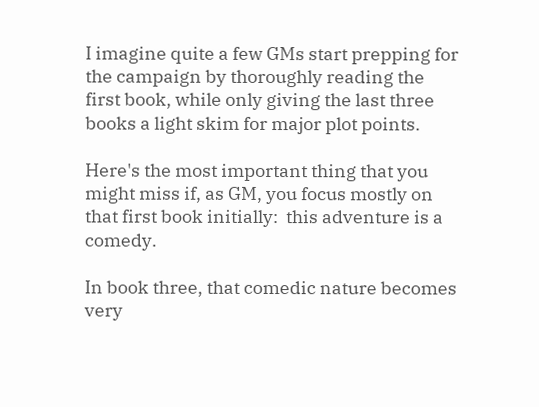I imagine quite a few GMs start prepping for the campaign by thoroughly reading the first book, while only giving the last three books a light skim for major plot points.

Here's the most important thing that you might miss if, as GM, you focus mostly on that first book initially:  this adventure is a comedy.

In book three, that comedic nature becomes very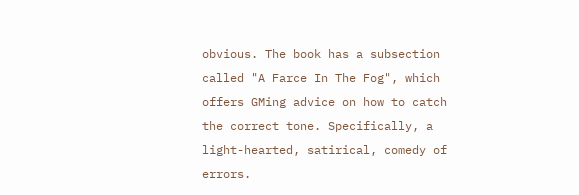obvious. The book has a subsection called "A Farce In The Fog", which offers GMing advice on how to catch the correct tone. Specifically, a light-hearted, satirical, comedy of errors.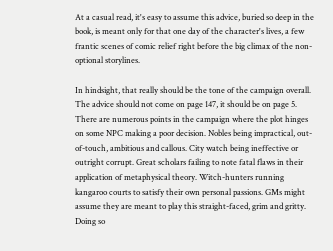At a casual read, it's easy to assume this advice, buried so deep in the book, is meant only for that one day of the character's lives, a few frantic scenes of comic relief right before the big climax of the non-optional storylines.

In hindsight, that really should be the tone of the campaign overall. The advice should not come on page 147, it should be on page 5. There are numerous points in the campaign where the plot hinges on some NPC making a poor decision. Nobles being impractical, out-of-touch, ambitious and callous. City watch being ineffective or outright corrupt. Great scholars failing to note fatal flaws in their application of metaphysical theory. Witch-hunters running kangaroo courts to satisfy their own personal passions. GMs might assume they are meant to play this straight-faced, grim and gritty. Doing so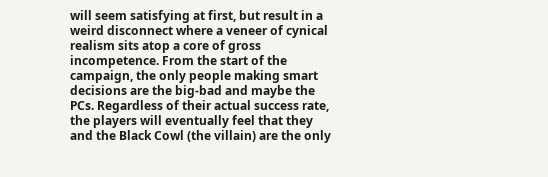will seem satisfying at first, but result in a weird disconnect where a veneer of cynical realism sits atop a core of gross incompetence. From the start of the campaign, the only people making smart decisions are the big-bad and maybe the PCs. Regardless of their actual success rate, the players will eventually feel that they and the Black Cowl (the villain) are the only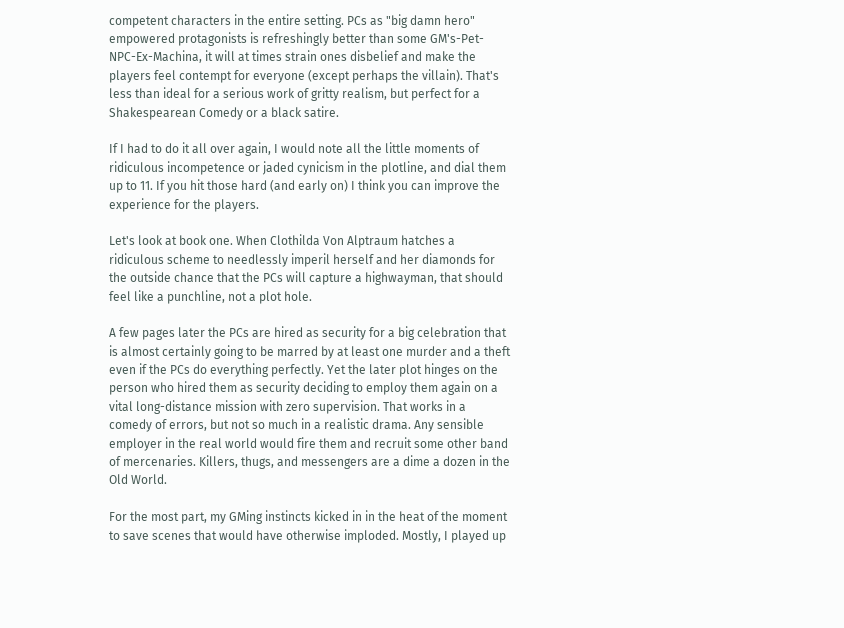competent characters in the entire setting. PCs as "big damn hero" empowered protagonists is refreshingly better than some GM's-Pet-NPC-Ex-Machina, it will at times strain ones disbelief and make the players feel contempt for everyone (except perhaps the villain). That's less than ideal for a serious work of gritty realism, but perfect for a Shakespearean Comedy or a black satire.

If I had to do it all over again, I would note all the little moments of ridiculous incompetence or jaded cynicism in the plotline, and dial them up to 11. If you hit those hard (and early on) I think you can improve the experience for the players.

Let's look at book one. When Clothilda Von Alptraum hatches a ridiculous scheme to needlessly imperil herself and her diamonds for the outside chance that the PCs will capture a highwayman, that should feel like a punchline, not a plot hole.

A few pages later the PCs are hired as security for a big celebration that is almost certainly going to be marred by at least one murder and a theft even if the PCs do everything perfectly. Yet the later plot hinges on the person who hired them as security deciding to employ them again on a vital long-distance mission with zero supervision. That works in a comedy of errors, but not so much in a realistic drama. Any sensible employer in the real world would fire them and recruit some other band of mercenaries. Killers, thugs, and messengers are a dime a dozen in the Old World.

For the most part, my GMing instincts kicked in in the heat of the moment to save scenes that would have otherwise imploded. Mostly, I played up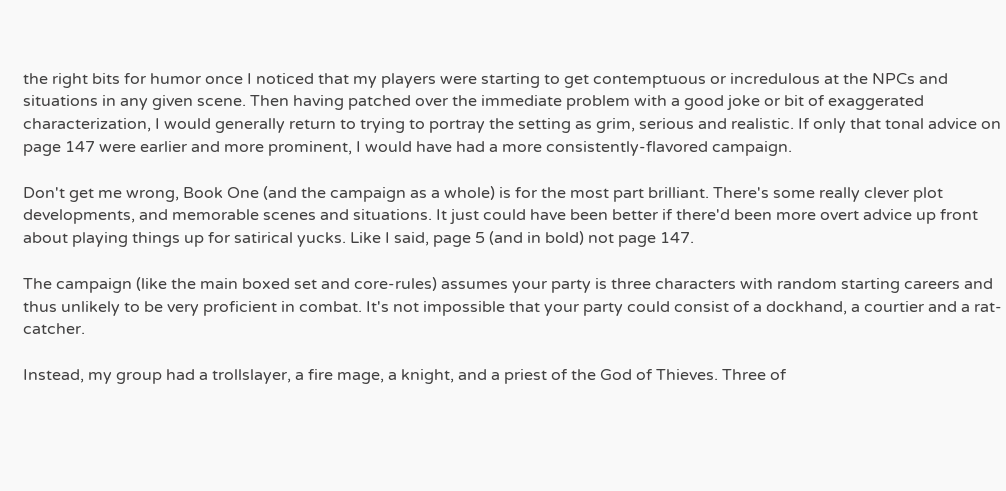the right bits for humor once I noticed that my players were starting to get contemptuous or incredulous at the NPCs and situations in any given scene. Then having patched over the immediate problem with a good joke or bit of exaggerated characterization, I would generally return to trying to portray the setting as grim, serious and realistic. If only that tonal advice on page 147 were earlier and more prominent, I would have had a more consistently-flavored campaign.

Don't get me wrong, Book One (and the campaign as a whole) is for the most part brilliant. There's some really clever plot developments, and memorable scenes and situations. It just could have been better if there'd been more overt advice up front about playing things up for satirical yucks. Like I said, page 5 (and in bold) not page 147.

The campaign (like the main boxed set and core-rules) assumes your party is three characters with random starting careers and thus unlikely to be very proficient in combat. It's not impossible that your party could consist of a dockhand, a courtier and a rat-catcher.

Instead, my group had a trollslayer, a fire mage, a knight, and a priest of the God of Thieves. Three of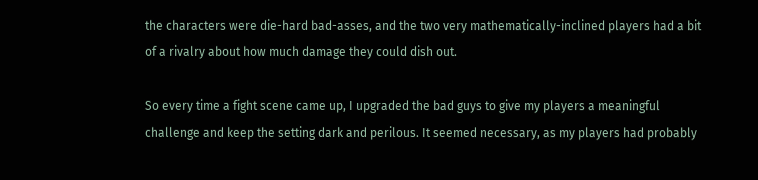the characters were die-hard bad-asses, and the two very mathematically-inclined players had a bit of a rivalry about how much damage they could dish out.

So every time a fight scene came up, I upgraded the bad guys to give my players a meaningful challenge and keep the setting dark and perilous. It seemed necessary, as my players had probably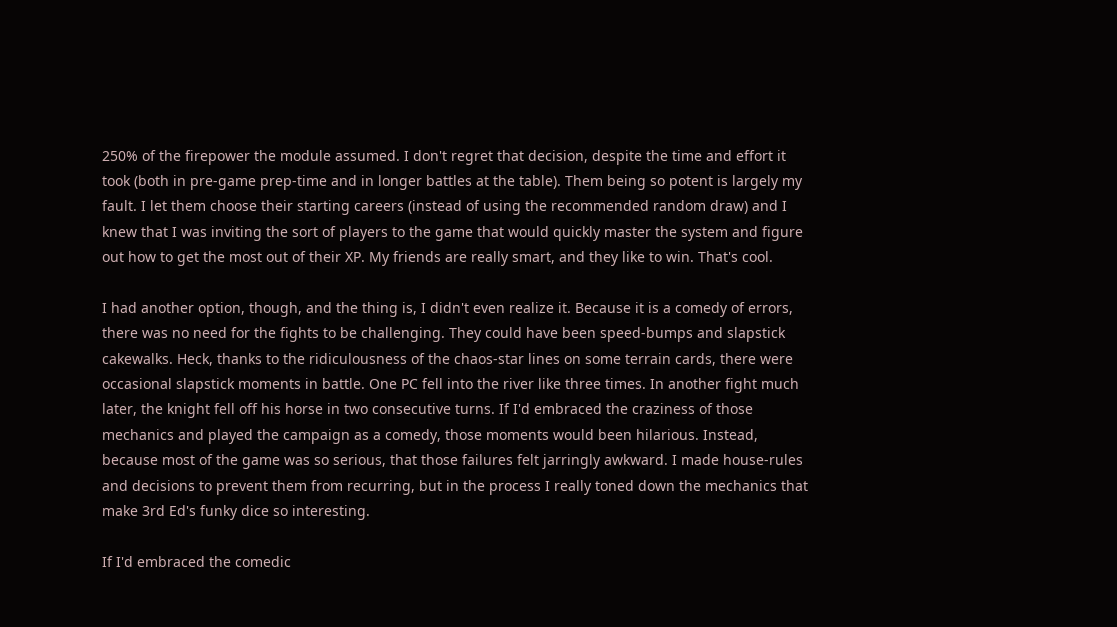250% of the firepower the module assumed. I don't regret that decision, despite the time and effort it took (both in pre-game prep-time and in longer battles at the table). Them being so potent is largely my fault. I let them choose their starting careers (instead of using the recommended random draw) and I knew that I was inviting the sort of players to the game that would quickly master the system and figure out how to get the most out of their XP. My friends are really smart, and they like to win. That's cool.

I had another option, though, and the thing is, I didn't even realize it. Because it is a comedy of errors, there was no need for the fights to be challenging. They could have been speed-bumps and slapstick cakewalks. Heck, thanks to the ridiculousness of the chaos-star lines on some terrain cards, there were occasional slapstick moments in battle. One PC fell into the river like three times. In another fight much later, the knight fell off his horse in two consecutive turns. If I'd embraced the craziness of those mechanics and played the campaign as a comedy, those moments would been hilarious. Instead, because most of the game was so serious, that those failures felt jarringly awkward. I made house-rules and decisions to prevent them from recurring, but in the process I really toned down the mechanics that make 3rd Ed's funky dice so interesting.

If I'd embraced the comedic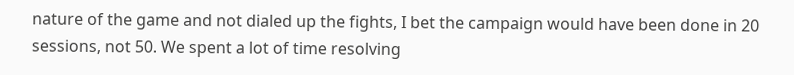nature of the game and not dialed up the fights, I bet the campaign would have been done in 20 sessions, not 50. We spent a lot of time resolving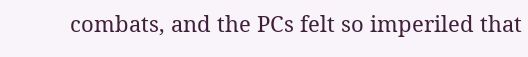combats, and the PCs felt so imperiled that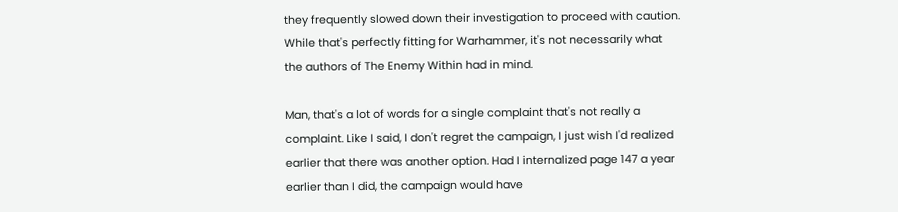they frequently slowed down their investigation to proceed with caution. While that's perfectly fitting for Warhammer, it's not necessarily what the authors of The Enemy Within had in mind.

Man, that's a lot of words for a single complaint that's not really a complaint. Like I said, I don't regret the campaign, I just wish I'd realized earlier that there was another option. Had I internalized page 147 a year earlier than I did, the campaign would have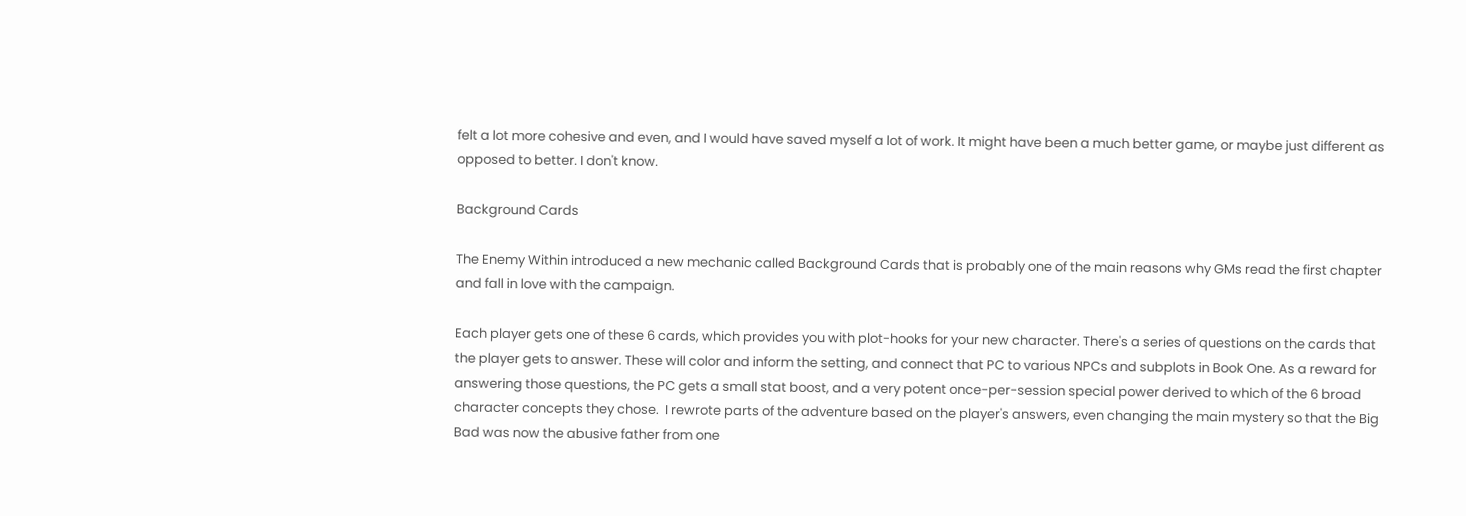felt a lot more cohesive and even, and I would have saved myself a lot of work. It might have been a much better game, or maybe just different as opposed to better. I don't know.

Background Cards

The Enemy Within introduced a new mechanic called Background Cards that is probably one of the main reasons why GMs read the first chapter and fall in love with the campaign.

Each player gets one of these 6 cards, which provides you with plot-hooks for your new character. There's a series of questions on the cards that the player gets to answer. These will color and inform the setting, and connect that PC to various NPCs and subplots in Book One. As a reward for answering those questions, the PC gets a small stat boost, and a very potent once-per-session special power derived to which of the 6 broad character concepts they chose.  I rewrote parts of the adventure based on the player's answers, even changing the main mystery so that the Big Bad was now the abusive father from one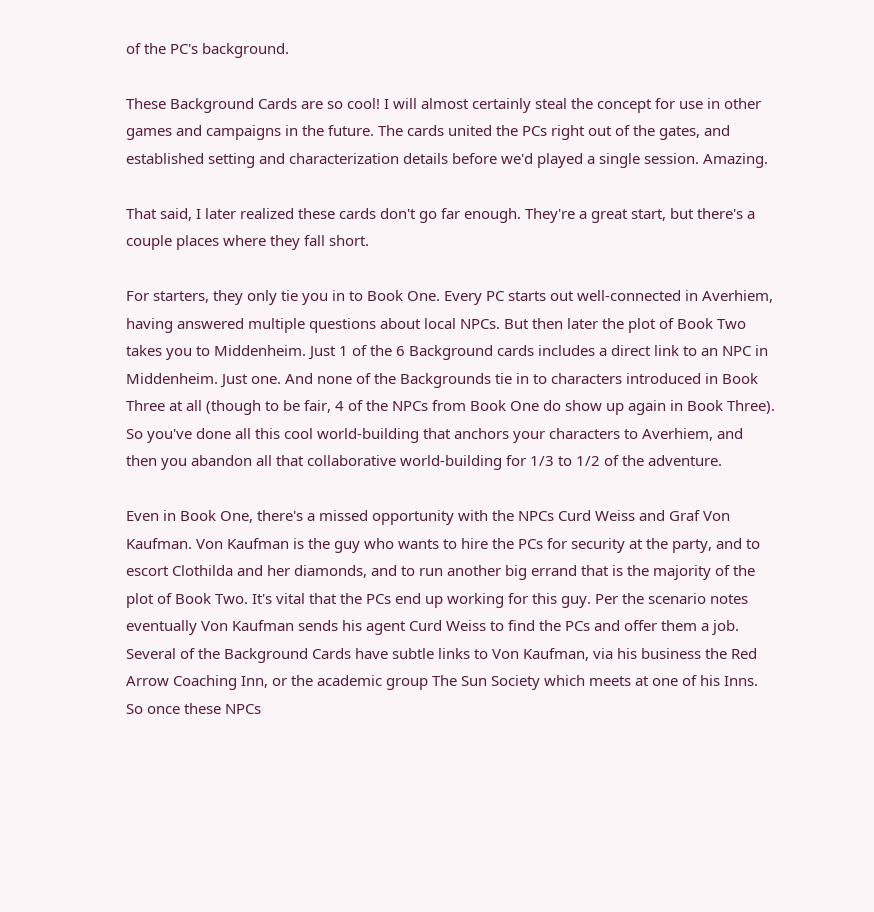of the PC's background.

These Background Cards are so cool! I will almost certainly steal the concept for use in other games and campaigns in the future. The cards united the PCs right out of the gates, and established setting and characterization details before we'd played a single session. Amazing.

That said, I later realized these cards don't go far enough. They're a great start, but there's a couple places where they fall short.

For starters, they only tie you in to Book One. Every PC starts out well-connected in Averhiem, having answered multiple questions about local NPCs. But then later the plot of Book Two takes you to Middenheim. Just 1 of the 6 Background cards includes a direct link to an NPC in Middenheim. Just one. And none of the Backgrounds tie in to characters introduced in Book Three at all (though to be fair, 4 of the NPCs from Book One do show up again in Book Three). So you've done all this cool world-building that anchors your characters to Averhiem, and then you abandon all that collaborative world-building for 1/3 to 1/2 of the adventure.

Even in Book One, there's a missed opportunity with the NPCs Curd Weiss and Graf Von Kaufman. Von Kaufman is the guy who wants to hire the PCs for security at the party, and to escort Clothilda and her diamonds, and to run another big errand that is the majority of the plot of Book Two. It's vital that the PCs end up working for this guy. Per the scenario notes eventually Von Kaufman sends his agent Curd Weiss to find the PCs and offer them a job. Several of the Background Cards have subtle links to Von Kaufman, via his business the Red Arrow Coaching Inn, or the academic group The Sun Society which meets at one of his Inns. So once these NPCs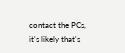contact the PCs, it's likely that's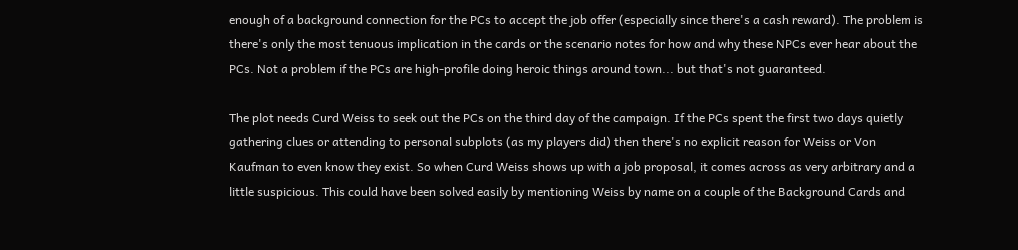enough of a background connection for the PCs to accept the job offer (especially since there's a cash reward). The problem is there's only the most tenuous implication in the cards or the scenario notes for how and why these NPCs ever hear about the PCs. Not a problem if the PCs are high-profile doing heroic things around town... but that's not guaranteed.

The plot needs Curd Weiss to seek out the PCs on the third day of the campaign. If the PCs spent the first two days quietly gathering clues or attending to personal subplots (as my players did) then there's no explicit reason for Weiss or Von Kaufman to even know they exist. So when Curd Weiss shows up with a job proposal, it comes across as very arbitrary and a little suspicious. This could have been solved easily by mentioning Weiss by name on a couple of the Background Cards and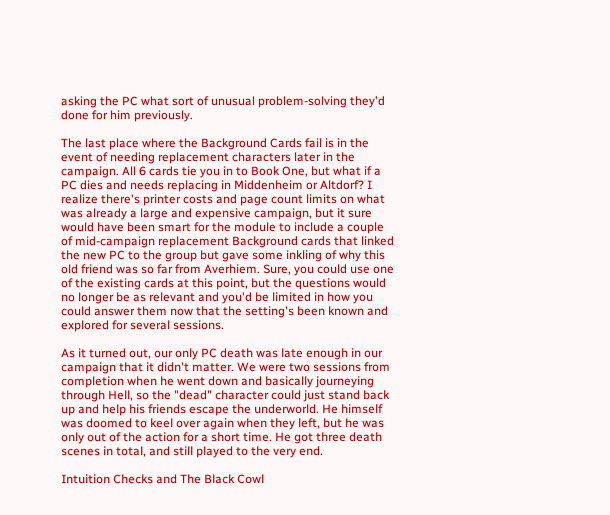asking the PC what sort of unusual problem-solving they'd done for him previously.

The last place where the Background Cards fail is in the event of needing replacement characters later in the campaign. All 6 cards tie you in to Book One, but what if a PC dies and needs replacing in Middenheim or Altdorf? I realize there's printer costs and page count limits on what was already a large and expensive campaign, but it sure would have been smart for the module to include a couple of mid-campaign replacement Background cards that linked the new PC to the group but gave some inkling of why this old friend was so far from Averhiem. Sure, you could use one of the existing cards at this point, but the questions would no longer be as relevant and you'd be limited in how you could answer them now that the setting's been known and explored for several sessions.

As it turned out, our only PC death was late enough in our campaign that it didn't matter. We were two sessions from completion when he went down and basically journeying through Hell, so the "dead" character could just stand back up and help his friends escape the underworld. He himself was doomed to keel over again when they left, but he was only out of the action for a short time. He got three death scenes in total, and still played to the very end.

Intuition Checks and The Black Cowl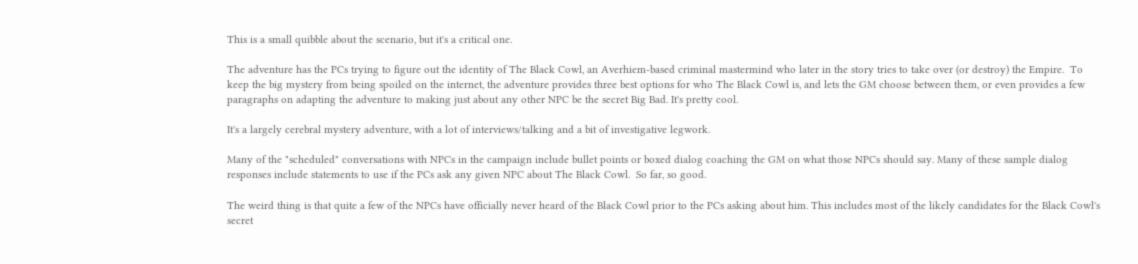This is a small quibble about the scenario, but it's a critical one.

The adventure has the PCs trying to figure out the identity of The Black Cowl, an Averhiem-based criminal mastermind who later in the story tries to take over (or destroy) the Empire.  To keep the big mystery from being spoiled on the internet, the adventure provides three best options for who The Black Cowl is, and lets the GM choose between them, or even provides a few paragraphs on adapting the adventure to making just about any other NPC be the secret Big Bad. It's pretty cool.

It's a largely cerebral mystery adventure, with a lot of interviews/talking and a bit of investigative legwork.

Many of the "scheduled" conversations with NPCs in the campaign include bullet points or boxed dialog coaching the GM on what those NPCs should say. Many of these sample dialog responses include statements to use if the PCs ask any given NPC about The Black Cowl.  So far, so good.

The weird thing is that quite a few of the NPCs have officially never heard of the Black Cowl prior to the PCs asking about him. This includes most of the likely candidates for the Black Cowl's secret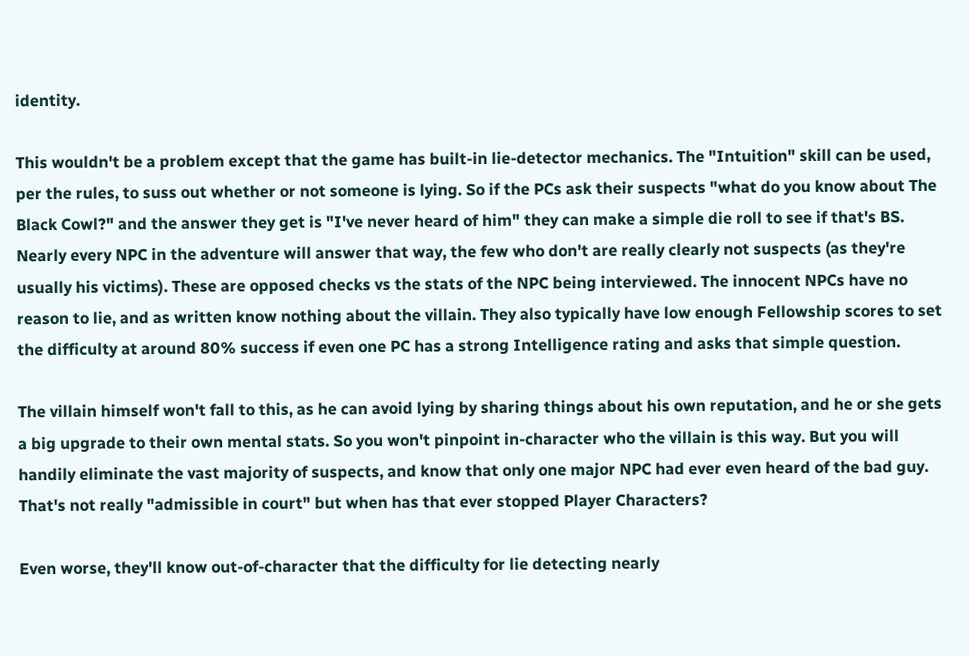identity.

This wouldn't be a problem except that the game has built-in lie-detector mechanics. The "Intuition" skill can be used, per the rules, to suss out whether or not someone is lying. So if the PCs ask their suspects "what do you know about The Black Cowl?" and the answer they get is "I've never heard of him" they can make a simple die roll to see if that's BS.  Nearly every NPC in the adventure will answer that way, the few who don't are really clearly not suspects (as they're usually his victims). These are opposed checks vs the stats of the NPC being interviewed. The innocent NPCs have no reason to lie, and as written know nothing about the villain. They also typically have low enough Fellowship scores to set the difficulty at around 80% success if even one PC has a strong Intelligence rating and asks that simple question.

The villain himself won't fall to this, as he can avoid lying by sharing things about his own reputation, and he or she gets a big upgrade to their own mental stats. So you won't pinpoint in-character who the villain is this way. But you will handily eliminate the vast majority of suspects, and know that only one major NPC had ever even heard of the bad guy. That's not really "admissible in court" but when has that ever stopped Player Characters?

Even worse, they'll know out-of-character that the difficulty for lie detecting nearly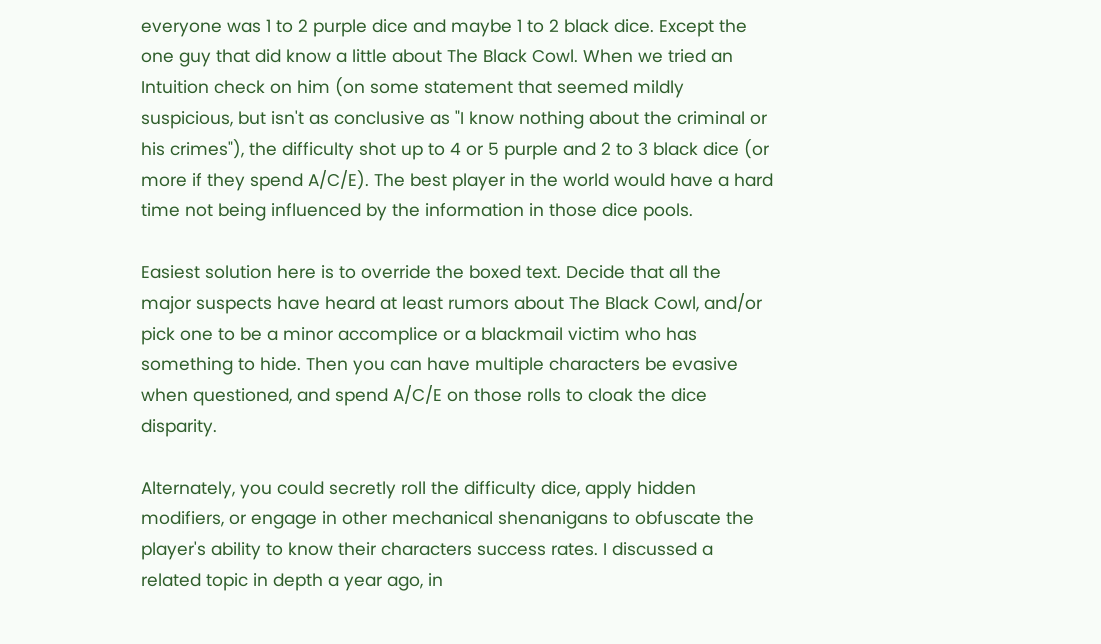everyone was 1 to 2 purple dice and maybe 1 to 2 black dice. Except the one guy that did know a little about The Black Cowl. When we tried an Intuition check on him (on some statement that seemed mildly suspicious, but isn't as conclusive as "I know nothing about the criminal or his crimes"), the difficulty shot up to 4 or 5 purple and 2 to 3 black dice (or more if they spend A/C/E). The best player in the world would have a hard time not being influenced by the information in those dice pools.

Easiest solution here is to override the boxed text. Decide that all the major suspects have heard at least rumors about The Black Cowl, and/or pick one to be a minor accomplice or a blackmail victim who has something to hide. Then you can have multiple characters be evasive when questioned, and spend A/C/E on those rolls to cloak the dice disparity.

Alternately, you could secretly roll the difficulty dice, apply hidden modifiers, or engage in other mechanical shenanigans to obfuscate the player's ability to know their characters success rates. I discussed a related topic in depth a year ago, in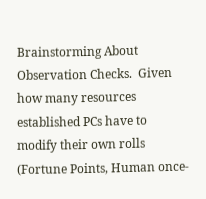Brainstorming About Observation Checks.  Given how many resources established PCs have to modify their own rolls (Fortune Points, Human once-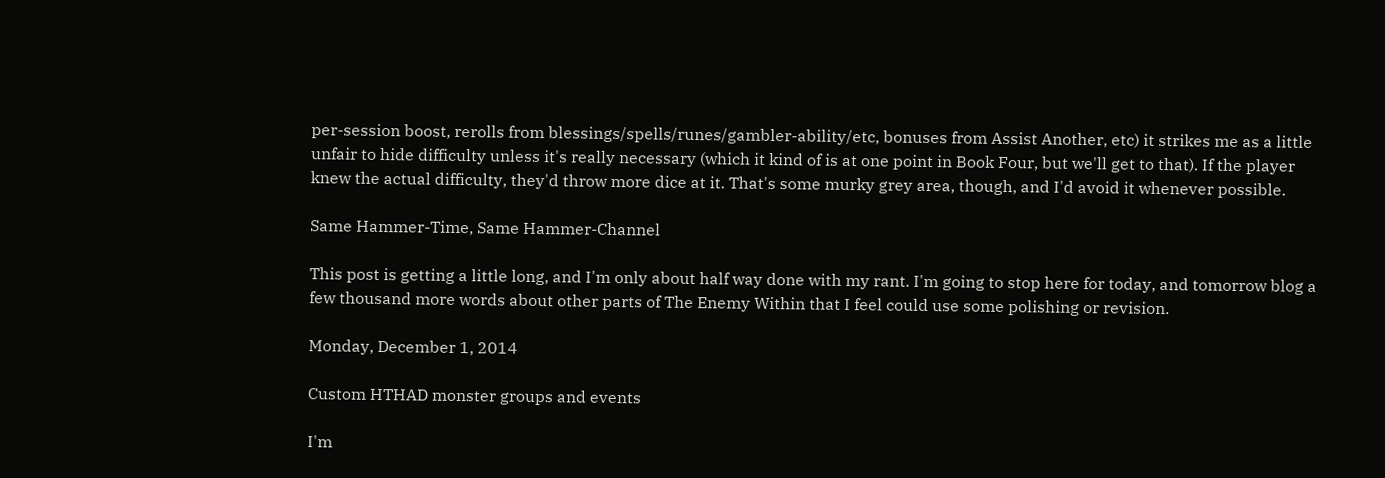per-session boost, rerolls from blessings/spells/runes/gambler-ability/etc, bonuses from Assist Another, etc) it strikes me as a little unfair to hide difficulty unless it's really necessary (which it kind of is at one point in Book Four, but we'll get to that). If the player knew the actual difficulty, they'd throw more dice at it. That's some murky grey area, though, and I'd avoid it whenever possible.

Same Hammer-Time, Same Hammer-Channel

This post is getting a little long, and I'm only about half way done with my rant. I'm going to stop here for today, and tomorrow blog a few thousand more words about other parts of The Enemy Within that I feel could use some polishing or revision.

Monday, December 1, 2014

Custom HTHAD monster groups and events

I'm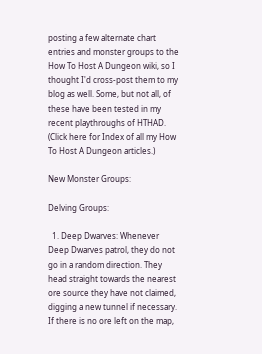posting a few alternate chart entries and monster groups to the How To Host A Dungeon wiki, so I thought I'd cross-post them to my blog as well. Some, but not all, of these have been tested in my recent playthroughs of HTHAD. (Click here for Index of all my How To Host A Dungeon articles.)

New Monster Groups:

Delving Groups:

  1. Deep Dwarves: Whenever Deep Dwarves patrol, they do not go in a random direction. They head straight towards the nearest ore source they have not claimed, digging a new tunnel if necessary. If there is no ore left on the map,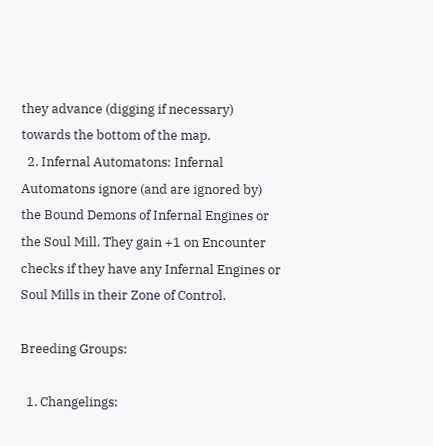they advance (digging if necessary) towards the bottom of the map.
  2. Infernal Automatons: Infernal Automatons ignore (and are ignored by) the Bound Demons of Infernal Engines or the Soul Mill. They gain +1 on Encounter checks if they have any Infernal Engines or Soul Mills in their Zone of Control.

Breeding Groups:

  1. Changelings: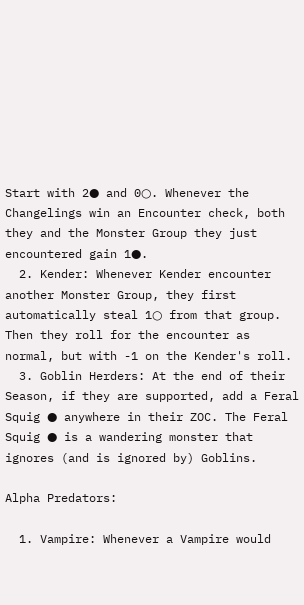Start with 2● and 0○. Whenever the Changelings win an Encounter check, both they and the Monster Group they just encountered gain 1●.
  2. Kender: Whenever Kender encounter another Monster Group, they first automatically steal 1○ from that group. Then they roll for the encounter as normal, but with -1 on the Kender's roll.
  3. Goblin Herders: At the end of their Season, if they are supported, add a Feral Squig ● anywhere in their ZOC. The Feral Squig ● is a wandering monster that ignores (and is ignored by) Goblins.

Alpha Predators:

  1. Vampire: Whenever a Vampire would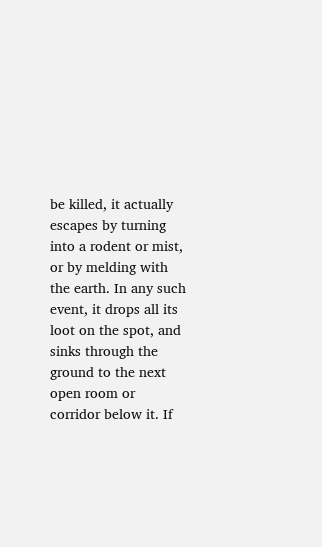be killed, it actually escapes by turning into a rodent or mist, or by melding with the earth. In any such event, it drops all its loot on the spot, and sinks through the ground to the next open room or corridor below it. If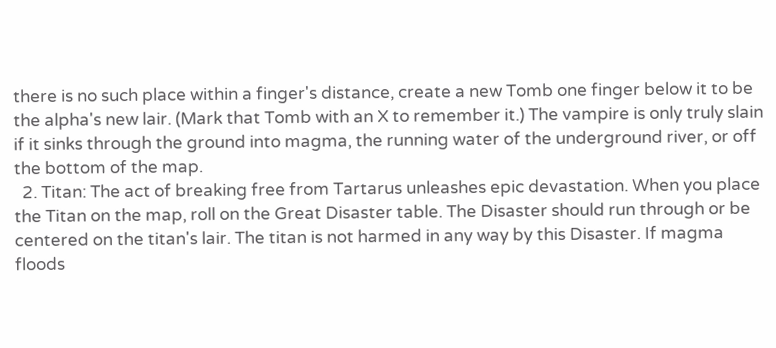there is no such place within a finger's distance, create a new Tomb one finger below it to be the alpha's new lair. (Mark that Tomb with an X to remember it.) The vampire is only truly slain if it sinks through the ground into magma, the running water of the underground river, or off the bottom of the map.
  2. Titan: The act of breaking free from Tartarus unleashes epic devastation. When you place the Titan on the map, roll on the Great Disaster table. The Disaster should run through or be centered on the titan's lair. The titan is not harmed in any way by this Disaster. If magma floods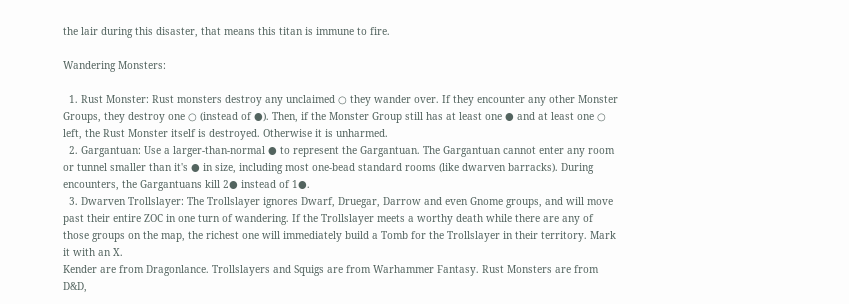the lair during this disaster, that means this titan is immune to fire.

Wandering Monsters:

  1. Rust Monster: Rust monsters destroy any unclaimed ○ they wander over. If they encounter any other Monster Groups, they destroy one ○ (instead of ●). Then, if the Monster Group still has at least one ● and at least one ○ left, the Rust Monster itself is destroyed. Otherwise it is unharmed.
  2. Gargantuan: Use a larger-than-normal ● to represent the Gargantuan. The Gargantuan cannot enter any room or tunnel smaller than it's ● in size, including most one-bead standard rooms (like dwarven barracks). During encounters, the Gargantuans kill 2● instead of 1●.
  3. Dwarven Trollslayer: The Trollslayer ignores Dwarf, Druegar, Darrow and even Gnome groups, and will move past their entire ZOC in one turn of wandering. If the Trollslayer meets a worthy death while there are any of those groups on the map, the richest one will immediately build a Tomb for the Trollslayer in their territory. Mark it with an X.
Kender are from Dragonlance. Trollslayers and Squigs are from Warhammer Fantasy. Rust Monsters are from D&D,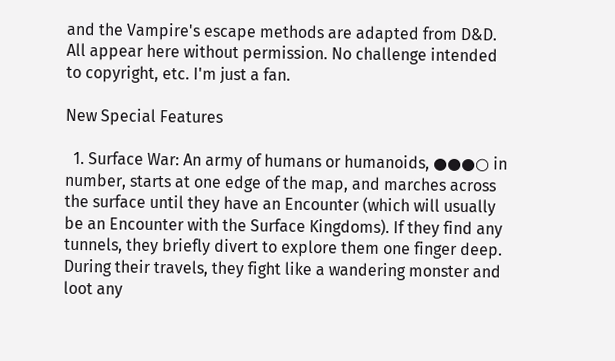and the Vampire's escape methods are adapted from D&D. All appear here without permission. No challenge intended to copyright, etc. I'm just a fan.

New Special Features

  1. Surface War: An army of humans or humanoids, ●●●○ in number, starts at one edge of the map, and marches across the surface until they have an Encounter (which will usually be an Encounter with the Surface Kingdoms). If they find any tunnels, they briefly divert to explore them one finger deep. During their travels, they fight like a wandering monster and loot any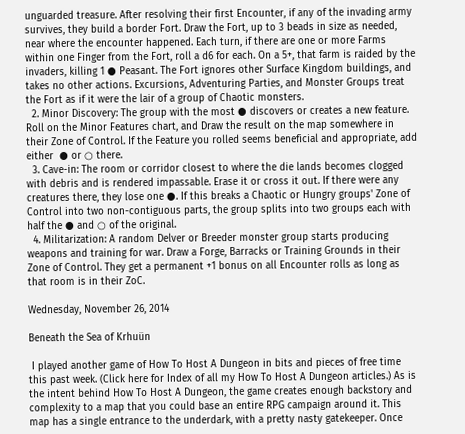unguarded treasure. After resolving their first Encounter, if any of the invading army survives, they build a border Fort. Draw the Fort, up to 3 beads in size as needed, near where the encounter happened. Each turn, if there are one or more Farms within one Finger from the Fort, roll a d6 for each. On a 5+, that farm is raided by the invaders, killing 1 ● Peasant. The Fort ignores other Surface Kingdom buildings, and takes no other actions. Excursions, Adventuring Parties, and Monster Groups treat the Fort as if it were the lair of a group of Chaotic monsters.
  2. Minor Discovery: The group with the most ● discovers or creates a new feature. Roll on the Minor Features chart, and Draw the result on the map somewhere in their Zone of Control. If the Feature you rolled seems beneficial and appropriate, add either  ● or ○ there.
  3. Cave-in: The room or corridor closest to where the die lands becomes clogged with debris and is rendered impassable. Erase it or cross it out. If there were any creatures there, they lose one ●. If this breaks a Chaotic or Hungry groups' Zone of Control into two non-contiguous parts, the group splits into two groups each with half the ● and ○ of the original.
  4. Militarization: A random Delver or Breeder monster group starts producing weapons and training for war. Draw a Forge, Barracks or Training Grounds in their Zone of Control. They get a permanent +1 bonus on all Encounter rolls as long as that room is in their ZoC.

Wednesday, November 26, 2014

Beneath the Sea of Krhuün

 I played another game of How To Host A Dungeon in bits and pieces of free time this past week. (Click here for Index of all my How To Host A Dungeon articles.) As is the intent behind How To Host A Dungeon, the game creates enough backstory and complexity to a map that you could base an entire RPG campaign around it. This map has a single entrance to the underdark, with a pretty nasty gatekeeper. Once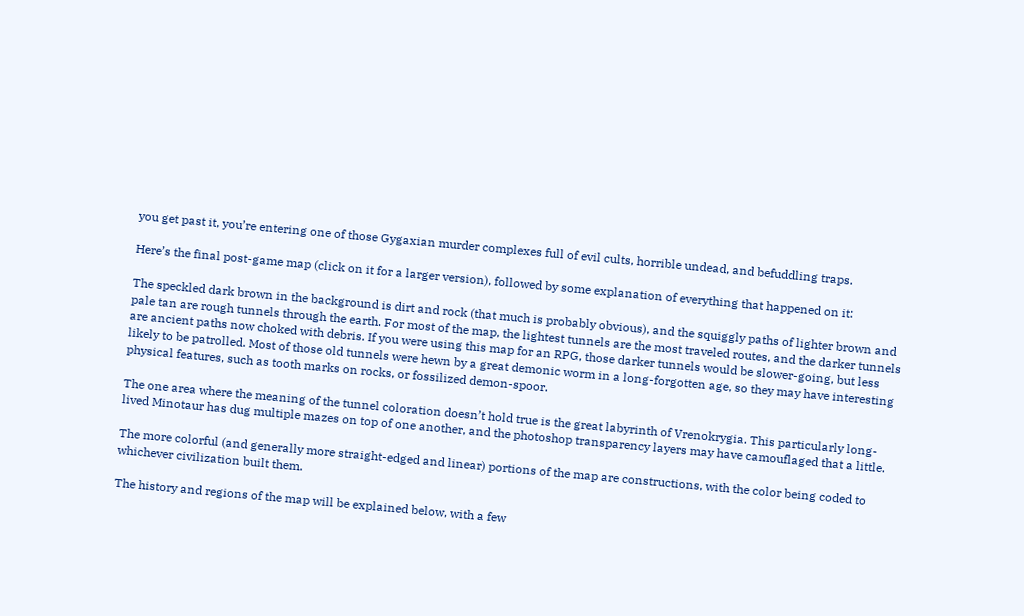you get past it, you’re entering one of those Gygaxian murder complexes full of evil cults, horrible undead, and befuddling traps.

Here’s the final post-game map (click on it for a larger version), followed by some explanation of everything that happened on it:

The speckled dark brown in the background is dirt and rock (that much is probably obvious), and the squiggly paths of lighter brown and pale tan are rough tunnels through the earth. For most of the map, the lightest tunnels are the most traveled routes, and the darker tunnels are ancient paths now choked with debris. If you were using this map for an RPG, those darker tunnels would be slower-going, but less likely to be patrolled. Most of those old tunnels were hewn by a great demonic worm in a long-forgotten age, so they may have interesting physical features, such as tooth marks on rocks, or fossilized demon-spoor.

The one area where the meaning of the tunnel coloration doesn’t hold true is the great labyrinth of Vrenokrygia. This particularly long-lived Minotaur has dug multiple mazes on top of one another, and the photoshop transparency layers may have camouflaged that a little.

The more colorful (and generally more straight-edged and linear) portions of the map are constructions, with the color being coded to whichever civilization built them.

The history and regions of the map will be explained below, with a few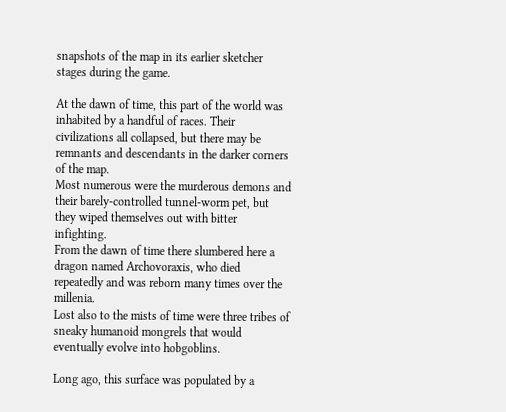snapshots of the map in its earlier sketcher stages during the game.

At the dawn of time, this part of the world was inhabited by a handful of races. Their civilizations all collapsed, but there may be remnants and descendants in the darker corners of the map.
Most numerous were the murderous demons and their barely-controlled tunnel-worm pet, but they wiped themselves out with bitter infighting.
From the dawn of time there slumbered here a dragon named Archovoraxis, who died repeatedly and was reborn many times over the millenia.
Lost also to the mists of time were three tribes of sneaky humanoid mongrels that would eventually evolve into hobgoblins.

Long ago, this surface was populated by a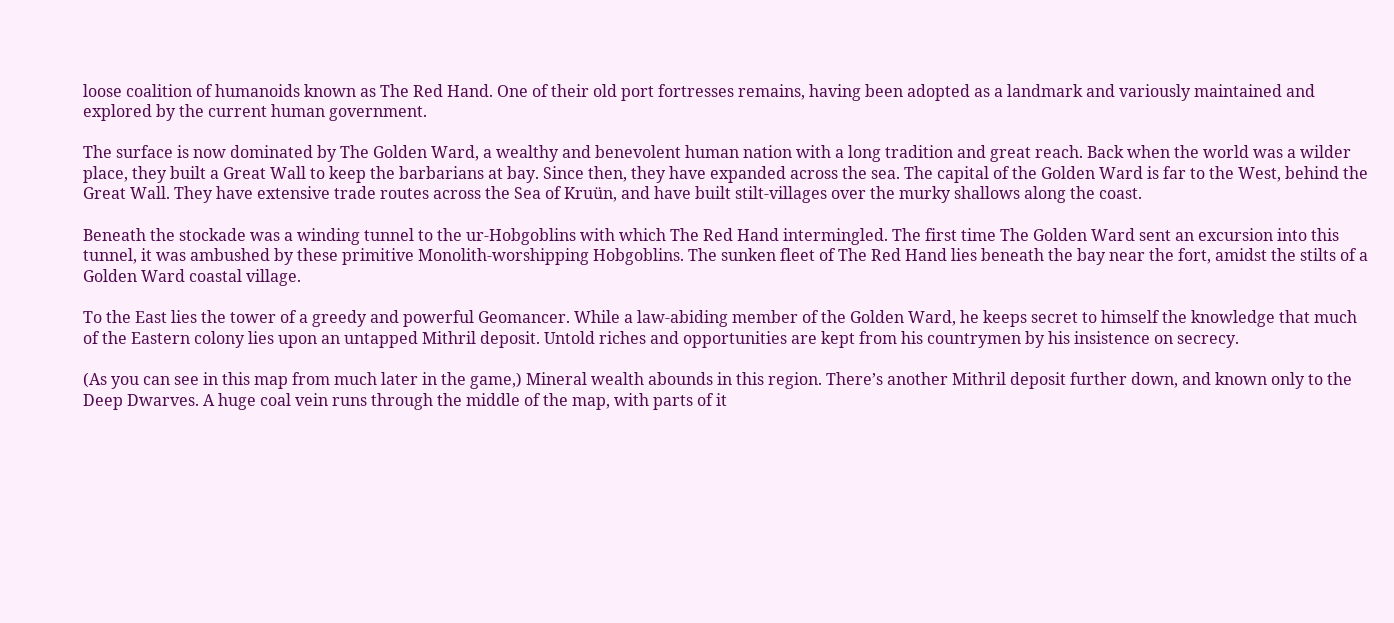loose coalition of humanoids known as The Red Hand. One of their old port fortresses remains, having been adopted as a landmark and variously maintained and explored by the current human government.

The surface is now dominated by The Golden Ward, a wealthy and benevolent human nation with a long tradition and great reach. Back when the world was a wilder place, they built a Great Wall to keep the barbarians at bay. Since then, they have expanded across the sea. The capital of the Golden Ward is far to the West, behind the Great Wall. They have extensive trade routes across the Sea of Kruün, and have built stilt-villages over the murky shallows along the coast.

Beneath the stockade was a winding tunnel to the ur-Hobgoblins with which The Red Hand intermingled. The first time The Golden Ward sent an excursion into this tunnel, it was ambushed by these primitive Monolith-worshipping Hobgoblins. The sunken fleet of The Red Hand lies beneath the bay near the fort, amidst the stilts of a Golden Ward coastal village.

To the East lies the tower of a greedy and powerful Geomancer. While a law-abiding member of the Golden Ward, he keeps secret to himself the knowledge that much of the Eastern colony lies upon an untapped Mithril deposit. Untold riches and opportunities are kept from his countrymen by his insistence on secrecy.

(As you can see in this map from much later in the game,) Mineral wealth abounds in this region. There’s another Mithril deposit further down, and known only to the Deep Dwarves. A huge coal vein runs through the middle of the map, with parts of it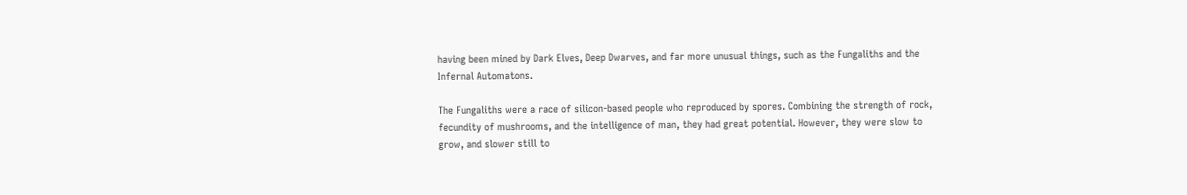having been mined by Dark Elves, Deep Dwarves, and far more unusual things, such as the Fungaliths and the Infernal Automatons.

The Fungaliths were a race of silicon-based people who reproduced by spores. Combining the strength of rock, fecundity of mushrooms, and the intelligence of man, they had great potential. However, they were slow to grow, and slower still to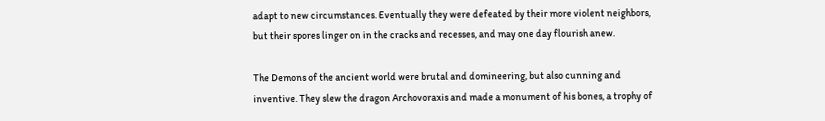adapt to new circumstances. Eventually they were defeated by their more violent neighbors, but their spores linger on in the cracks and recesses, and may one day flourish anew.

The Demons of the ancient world were brutal and domineering, but also cunning and inventive. They slew the dragon Archovoraxis and made a monument of his bones, a trophy of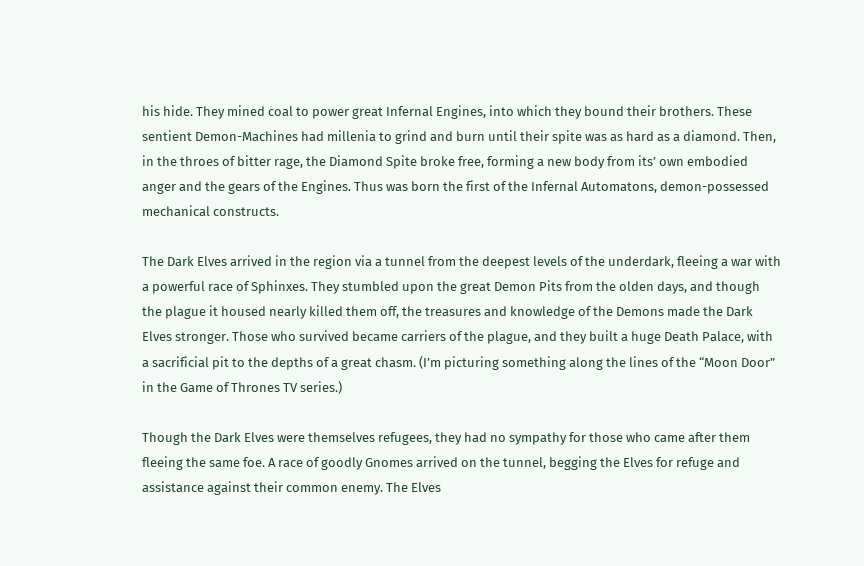his hide. They mined coal to power great Infernal Engines, into which they bound their brothers. These sentient Demon-Machines had millenia to grind and burn until their spite was as hard as a diamond. Then, in the throes of bitter rage, the Diamond Spite broke free, forming a new body from its’ own embodied anger and the gears of the Engines. Thus was born the first of the Infernal Automatons, demon-possessed mechanical constructs.

The Dark Elves arrived in the region via a tunnel from the deepest levels of the underdark, fleeing a war with a powerful race of Sphinxes. They stumbled upon the great Demon Pits from the olden days, and though the plague it housed nearly killed them off, the treasures and knowledge of the Demons made the Dark Elves stronger. Those who survived became carriers of the plague, and they built a huge Death Palace, with a sacrificial pit to the depths of a great chasm. (I’m picturing something along the lines of the “Moon Door” in the Game of Thrones TV series.)

Though the Dark Elves were themselves refugees, they had no sympathy for those who came after them fleeing the same foe. A race of goodly Gnomes arrived on the tunnel, begging the Elves for refuge and assistance against their common enemy. The Elves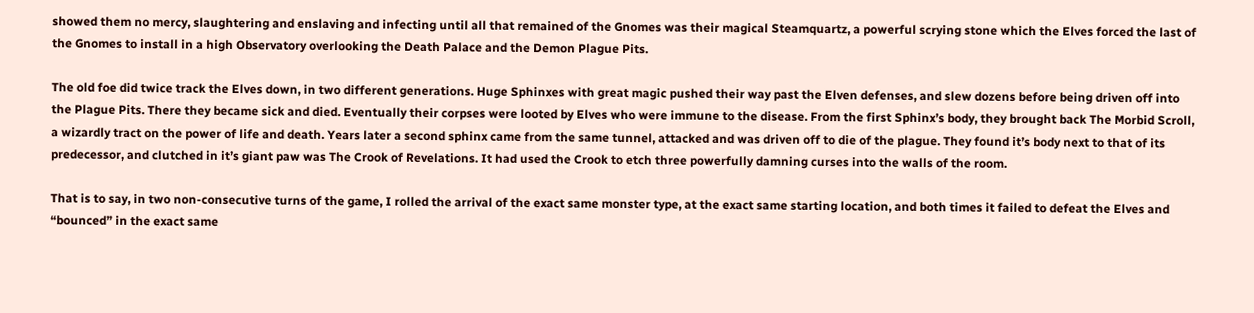showed them no mercy, slaughtering and enslaving and infecting until all that remained of the Gnomes was their magical Steamquartz, a powerful scrying stone which the Elves forced the last of the Gnomes to install in a high Observatory overlooking the Death Palace and the Demon Plague Pits.

The old foe did twice track the Elves down, in two different generations. Huge Sphinxes with great magic pushed their way past the Elven defenses, and slew dozens before being driven off into the Plague Pits. There they became sick and died. Eventually their corpses were looted by Elves who were immune to the disease. From the first Sphinx’s body, they brought back The Morbid Scroll, a wizardly tract on the power of life and death. Years later a second sphinx came from the same tunnel, attacked and was driven off to die of the plague. They found it’s body next to that of its predecessor, and clutched in it’s giant paw was The Crook of Revelations. It had used the Crook to etch three powerfully damning curses into the walls of the room.

That is to say, in two non-consecutive turns of the game, I rolled the arrival of the exact same monster type, at the exact same starting location, and both times it failed to defeat the Elves and “bounced” in the exact same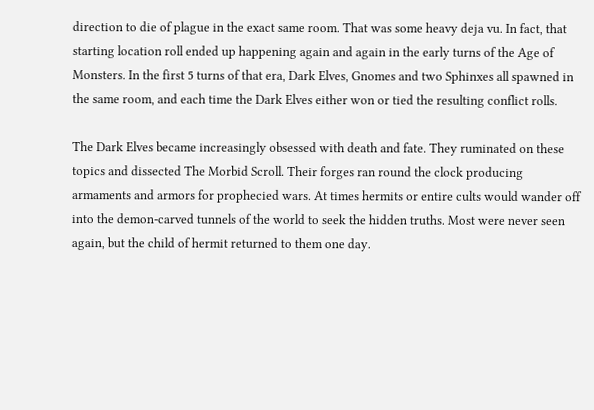direction to die of plague in the exact same room. That was some heavy deja vu. In fact, that starting location roll ended up happening again and again in the early turns of the Age of Monsters. In the first 5 turns of that era, Dark Elves, Gnomes and two Sphinxes all spawned in the same room, and each time the Dark Elves either won or tied the resulting conflict rolls.

The Dark Elves became increasingly obsessed with death and fate. They ruminated on these topics and dissected The Morbid Scroll. Their forges ran round the clock producing armaments and armors for prophecied wars. At times hermits or entire cults would wander off into the demon-carved tunnels of the world to seek the hidden truths. Most were never seen again, but the child of hermit returned to them one day.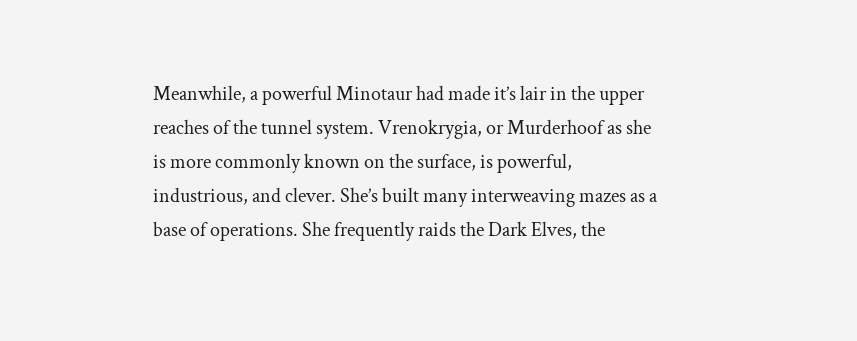Meanwhile, a powerful Minotaur had made it’s lair in the upper reaches of the tunnel system. Vrenokrygia, or Murderhoof as she is more commonly known on the surface, is powerful, industrious, and clever. She’s built many interweaving mazes as a base of operations. She frequently raids the Dark Elves, the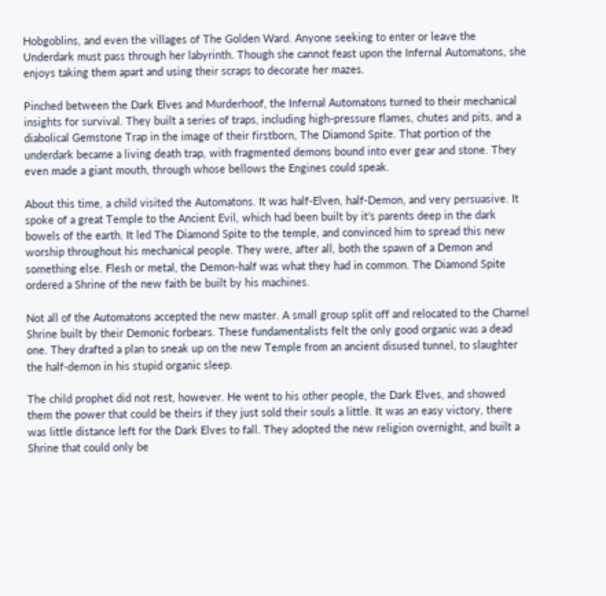Hobgoblins, and even the villages of The Golden Ward. Anyone seeking to enter or leave the Underdark must pass through her labyrinth. Though she cannot feast upon the Infernal Automatons, she enjoys taking them apart and using their scraps to decorate her mazes.

Pinched between the Dark Elves and Murderhoof, the Infernal Automatons turned to their mechanical insights for survival. They built a series of traps, including high-pressure flames, chutes and pits, and a diabolical Gemstone Trap in the image of their firstborn, The Diamond Spite. That portion of the underdark became a living death trap, with fragmented demons bound into ever gear and stone. They even made a giant mouth, through whose bellows the Engines could speak.

About this time, a child visited the Automatons. It was half-Elven, half-Demon, and very persuasive. It spoke of a great Temple to the Ancient Evil, which had been built by it’s parents deep in the dark bowels of the earth. It led The Diamond Spite to the temple, and convinced him to spread this new worship throughout his mechanical people. They were, after all, both the spawn of a Demon and something else. Flesh or metal, the Demon-half was what they had in common. The Diamond Spite ordered a Shrine of the new faith be built by his machines.

Not all of the Automatons accepted the new master. A small group split off and relocated to the Charnel Shrine built by their Demonic forbears. These fundamentalists felt the only good organic was a dead one. They drafted a plan to sneak up on the new Temple from an ancient disused tunnel, to slaughter the half-demon in his stupid organic sleep.

The child prophet did not rest, however. He went to his other people, the Dark Elves, and showed them the power that could be theirs if they just sold their souls a little. It was an easy victory, there was little distance left for the Dark Elves to fall. They adopted the new religion overnight, and built a Shrine that could only be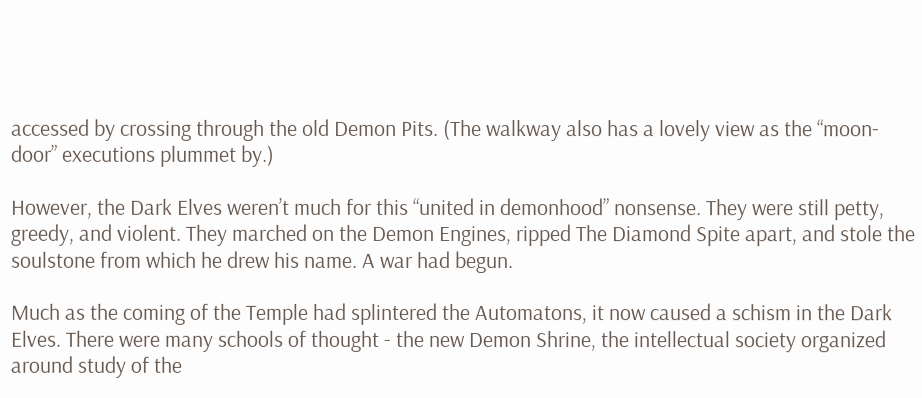accessed by crossing through the old Demon Pits. (The walkway also has a lovely view as the “moon-door” executions plummet by.)

However, the Dark Elves weren’t much for this “united in demonhood” nonsense. They were still petty, greedy, and violent. They marched on the Demon Engines, ripped The Diamond Spite apart, and stole the soulstone from which he drew his name. A war had begun.

Much as the coming of the Temple had splintered the Automatons, it now caused a schism in the Dark Elves. There were many schools of thought - the new Demon Shrine, the intellectual society organized around study of the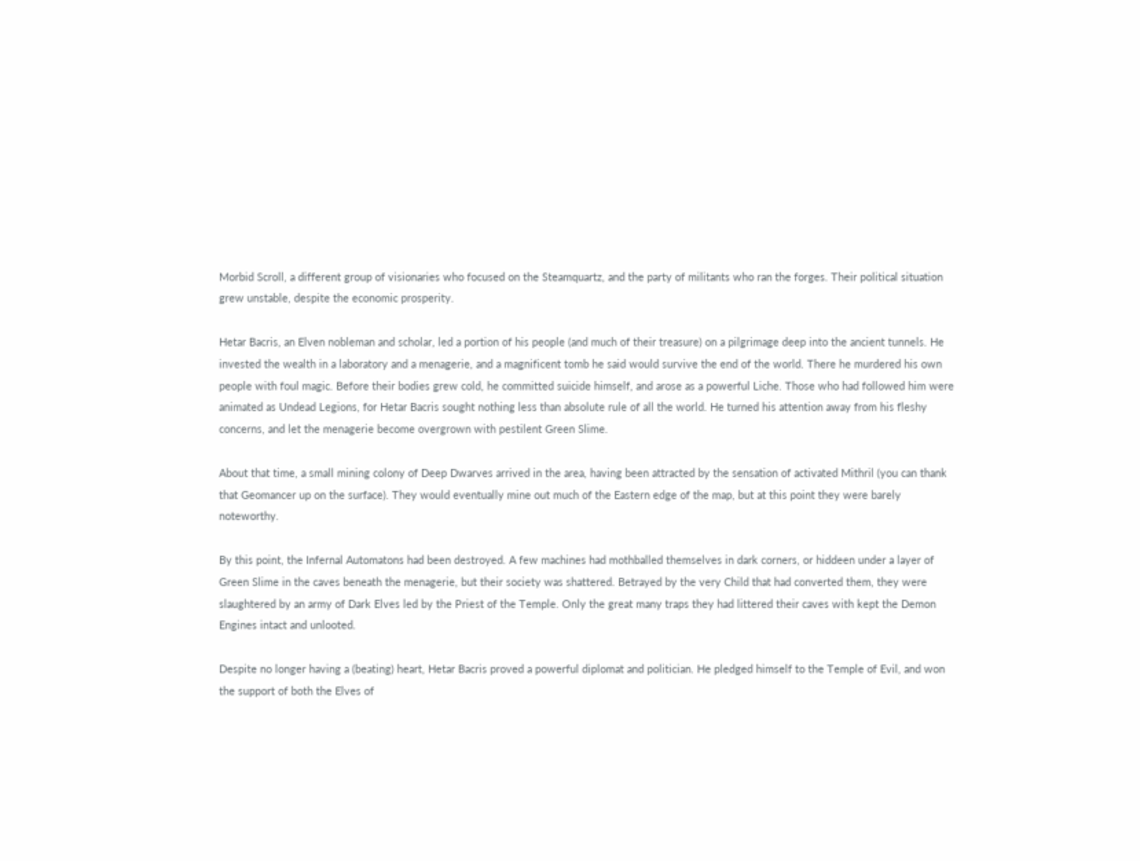Morbid Scroll, a different group of visionaries who focused on the Steamquartz, and the party of militants who ran the forges. Their political situation grew unstable, despite the economic prosperity.

Hetar Bacris, an Elven nobleman and scholar, led a portion of his people (and much of their treasure) on a pilgrimage deep into the ancient tunnels. He invested the wealth in a laboratory and a menagerie, and a magnificent tomb he said would survive the end of the world. There he murdered his own people with foul magic. Before their bodies grew cold, he committed suicide himself, and arose as a powerful Liche. Those who had followed him were animated as Undead Legions, for Hetar Bacris sought nothing less than absolute rule of all the world. He turned his attention away from his fleshy concerns, and let the menagerie become overgrown with pestilent Green Slime.

About that time, a small mining colony of Deep Dwarves arrived in the area, having been attracted by the sensation of activated Mithril (you can thank that Geomancer up on the surface). They would eventually mine out much of the Eastern edge of the map, but at this point they were barely noteworthy.

By this point, the Infernal Automatons had been destroyed. A few machines had mothballed themselves in dark corners, or hiddeen under a layer of Green Slime in the caves beneath the menagerie, but their society was shattered. Betrayed by the very Child that had converted them, they were slaughtered by an army of Dark Elves led by the Priest of the Temple. Only the great many traps they had littered their caves with kept the Demon Engines intact and unlooted.

Despite no longer having a (beating) heart, Hetar Bacris proved a powerful diplomat and politician. He pledged himself to the Temple of Evil, and won the support of both the Elves of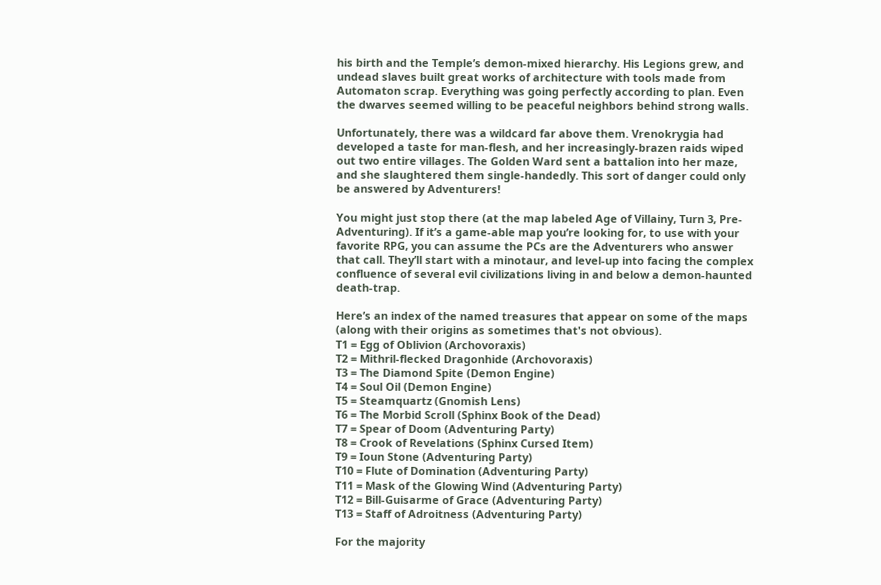his birth and the Temple’s demon-mixed hierarchy. His Legions grew, and undead slaves built great works of architecture with tools made from Automaton scrap. Everything was going perfectly according to plan. Even the dwarves seemed willing to be peaceful neighbors behind strong walls.

Unfortunately, there was a wildcard far above them. Vrenokrygia had developed a taste for man-flesh, and her increasingly-brazen raids wiped out two entire villages. The Golden Ward sent a battalion into her maze, and she slaughtered them single-handedly. This sort of danger could only be answered by Adventurers!

You might just stop there (at the map labeled Age of Villainy, Turn 3, Pre-Adventuring). If it’s a game-able map you’re looking for, to use with your favorite RPG, you can assume the PCs are the Adventurers who answer that call. They’ll start with a minotaur, and level-up into facing the complex confluence of several evil civilizations living in and below a demon-haunted death-trap.

Here’s an index of the named treasures that appear on some of the maps (along with their origins as sometimes that's not obvious).
T1 = Egg of Oblivion (Archovoraxis)
T2 = Mithril-flecked Dragonhide (Archovoraxis)
T3 = The Diamond Spite (Demon Engine)
T4 = Soul Oil (Demon Engine)
T5 = Steamquartz (Gnomish Lens)
T6 = The Morbid Scroll (Sphinx Book of the Dead)
T7 = Spear of Doom (Adventuring Party)
T8 = Crook of Revelations (Sphinx Cursed Item)
T9 = Ioun Stone (Adventuring Party)
T10 = Flute of Domination (Adventuring Party)
T11 = Mask of the Glowing Wind (Adventuring Party)
T12 = Bill-Guisarme of Grace (Adventuring Party)
T13 = Staff of Adroitness (Adventuring Party)

For the majority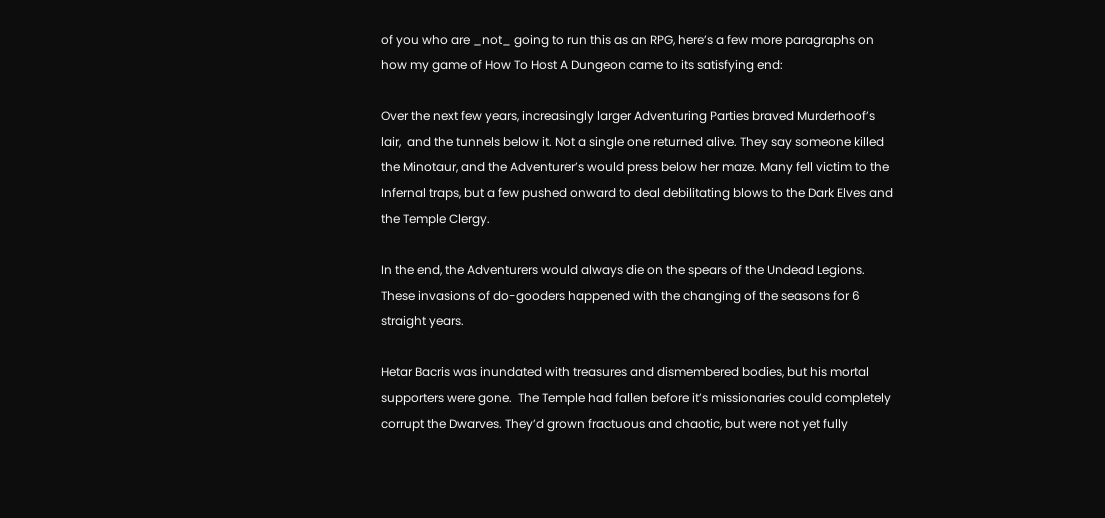of you who are _not_ going to run this as an RPG, here’s a few more paragraphs on how my game of How To Host A Dungeon came to its satisfying end:

Over the next few years, increasingly larger Adventuring Parties braved Murderhoof’s lair,  and the tunnels below it. Not a single one returned alive. They say someone killed the Minotaur, and the Adventurer’s would press below her maze. Many fell victim to the Infernal traps, but a few pushed onward to deal debilitating blows to the Dark Elves and the Temple Clergy.

In the end, the Adventurers would always die on the spears of the Undead Legions. These invasions of do-gooders happened with the changing of the seasons for 6 straight years.

Hetar Bacris was inundated with treasures and dismembered bodies, but his mortal supporters were gone.  The Temple had fallen before it’s missionaries could completely corrupt the Dwarves. They’d grown fractuous and chaotic, but were not yet fully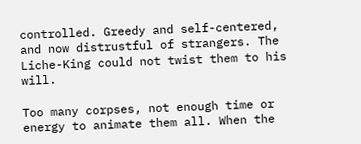controlled. Greedy and self-centered, and now distrustful of strangers. The Liche-King could not twist them to his will.

Too many corpses, not enough time or energy to animate them all. When the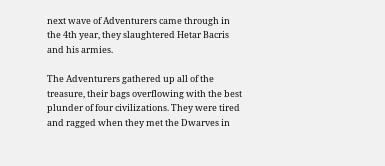next wave of Adventurers came through in the 4th year, they slaughtered Hetar Bacris and his armies.

The Adventurers gathered up all of the treasure, their bags overflowing with the best plunder of four civilizations. They were tired and ragged when they met the Dwarves in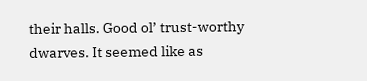their halls. Good ol’ trust-worthy dwarves. It seemed like as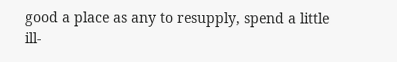good a place as any to resupply, spend a little ill-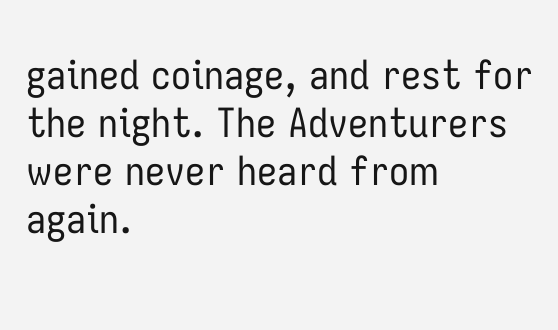gained coinage, and rest for the night. The Adventurers were never heard from again.